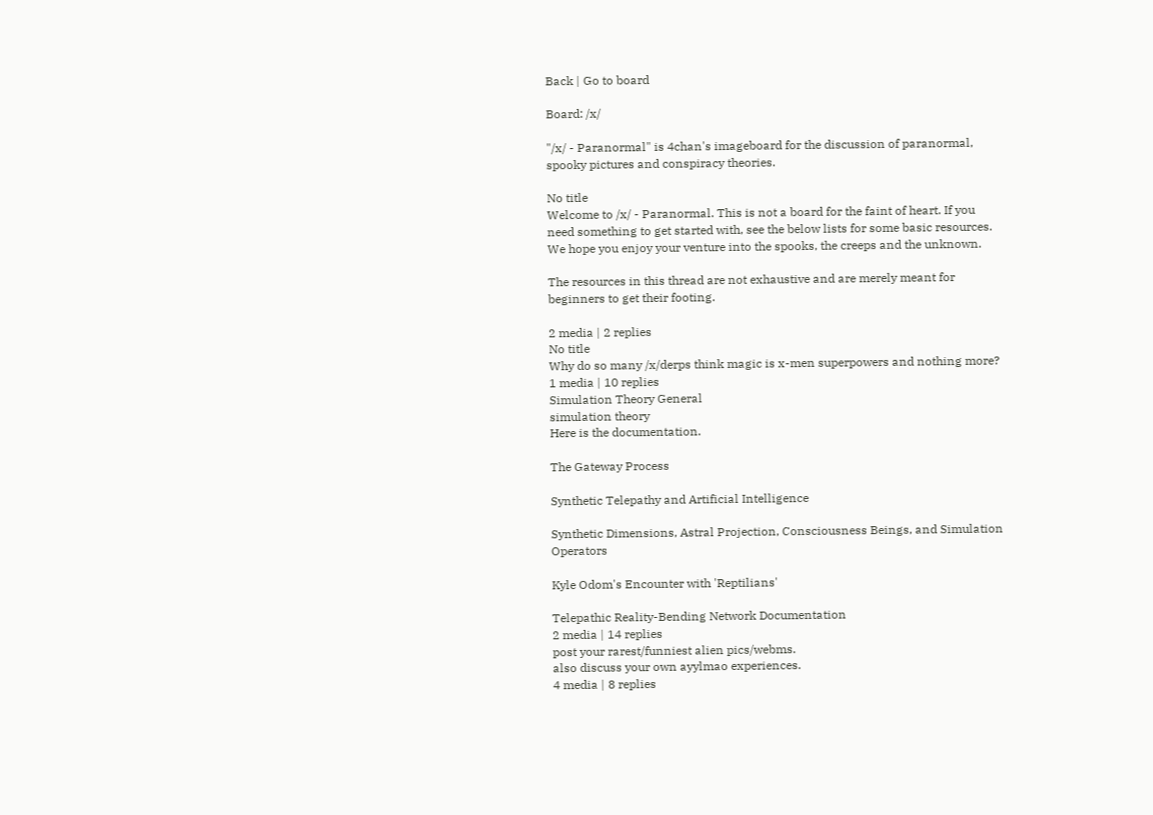Back | Go to board

Board: /x/

"/x/ - Paranormal" is 4chan's imageboard for the discussion of paranormal, spooky pictures and conspiracy theories.

No title
Welcome to /x/ - Paranormal. This is not a board for the faint of heart. If you need something to get started with, see the below lists for some basic resources. We hope you enjoy your venture into the spooks, the creeps and the unknown.

The resources in this thread are not exhaustive and are merely meant for beginners to get their footing.

2 media | 2 replies
No title
Why do so many /x/derps think magic is x-men superpowers and nothing more?
1 media | 10 replies
Simulation Theory General
simulation theory
Here is the documentation.

The Gateway Process

Synthetic Telepathy and Artificial Intelligence

Synthetic Dimensions, Astral Projection, Consciousness Beings, and Simulation Operators

Kyle Odom's Encounter with 'Reptilians'

Telepathic Reality-Bending Network Documentation
2 media | 14 replies
post your rarest/funniest alien pics/webms.
also discuss your own ayylmao experiences.
4 media | 8 replies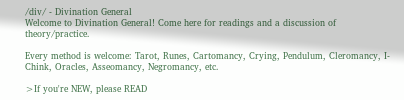/div/ - Divination General
Welcome to Divination General! Come here for readings and a discussion of theory/practice.

Every method is welcome: Tarot, Runes, Cartomancy, Crying, Pendulum, Cleromancy, I-Chink, Oracles, Asseomancy, Negromancy, etc.

>If you're NEW, please READ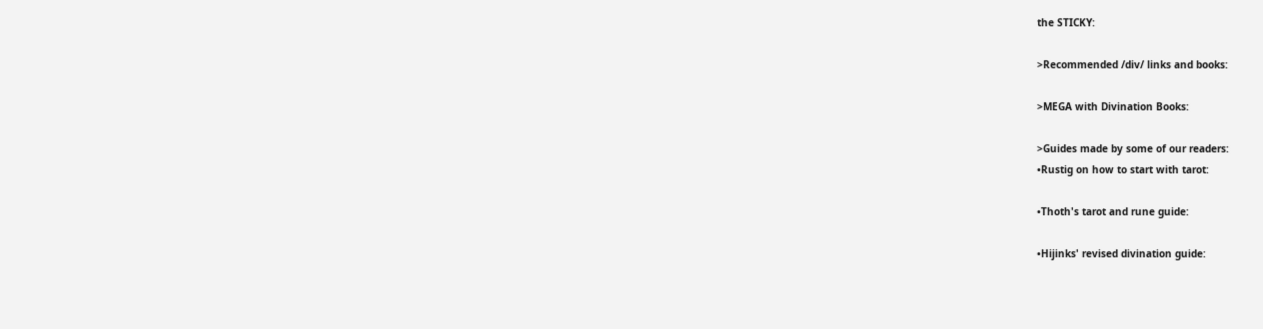the STICKY:

>Recommended /div/ links and books:

>MEGA with Divination Books:

>Guides made by some of our readers:
•Rustig on how to start with tarot:

•Thoth's tarot and rune guide:

•Hijinks' revised divination guide: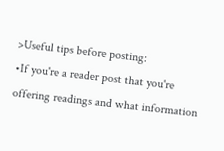>Useful tips before posting:
•If you're a reader post that you're offering readings and what information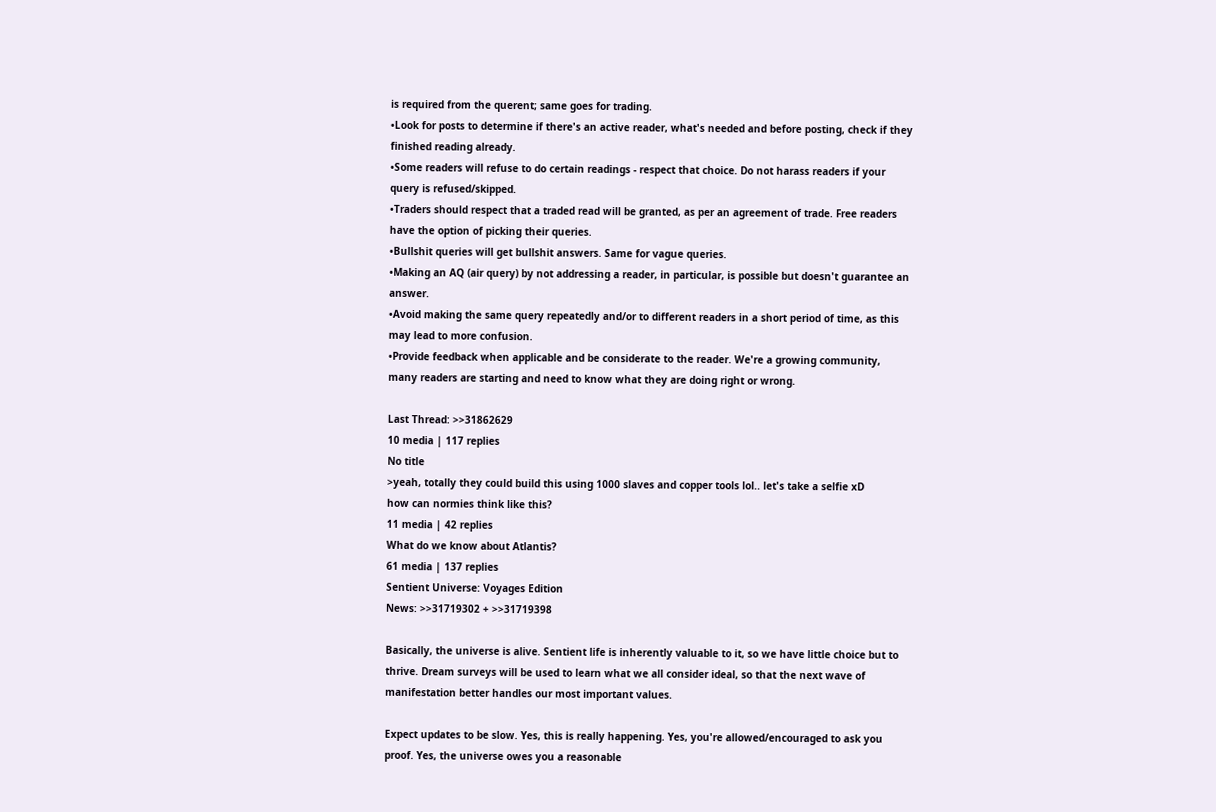is required from the querent; same goes for trading.
•Look for posts to determine if there's an active reader, what's needed and before posting, check if they finished reading already.
•Some readers will refuse to do certain readings - respect that choice. Do not harass readers if your query is refused/skipped.
•Traders should respect that a traded read will be granted, as per an agreement of trade. Free readers have the option of picking their queries.
•Bullshit queries will get bullshit answers. Same for vague queries.
•Making an AQ (air query) by not addressing a reader, in particular, is possible but doesn't guarantee an answer.
•Avoid making the same query repeatedly and/or to different readers in a short period of time, as this may lead to more confusion.
•Provide feedback when applicable and be considerate to the reader. We're a growing community, many readers are starting and need to know what they are doing right or wrong.

Last Thread: >>31862629
10 media | 117 replies
No title
>yeah, totally they could build this using 1000 slaves and copper tools lol.. let's take a selfie xD
how can normies think like this?
11 media | 42 replies
What do we know about Atlantis?
61 media | 137 replies
Sentient Universe: Voyages Edition
News: >>31719302 + >>31719398

Basically, the universe is alive. Sentient life is inherently valuable to it, so we have little choice but to thrive. Dream surveys will be used to learn what we all consider ideal, so that the next wave of manifestation better handles our most important values.

Expect updates to be slow. Yes, this is really happening. Yes, you're allowed/encouraged to ask you proof. Yes, the universe owes you a reasonable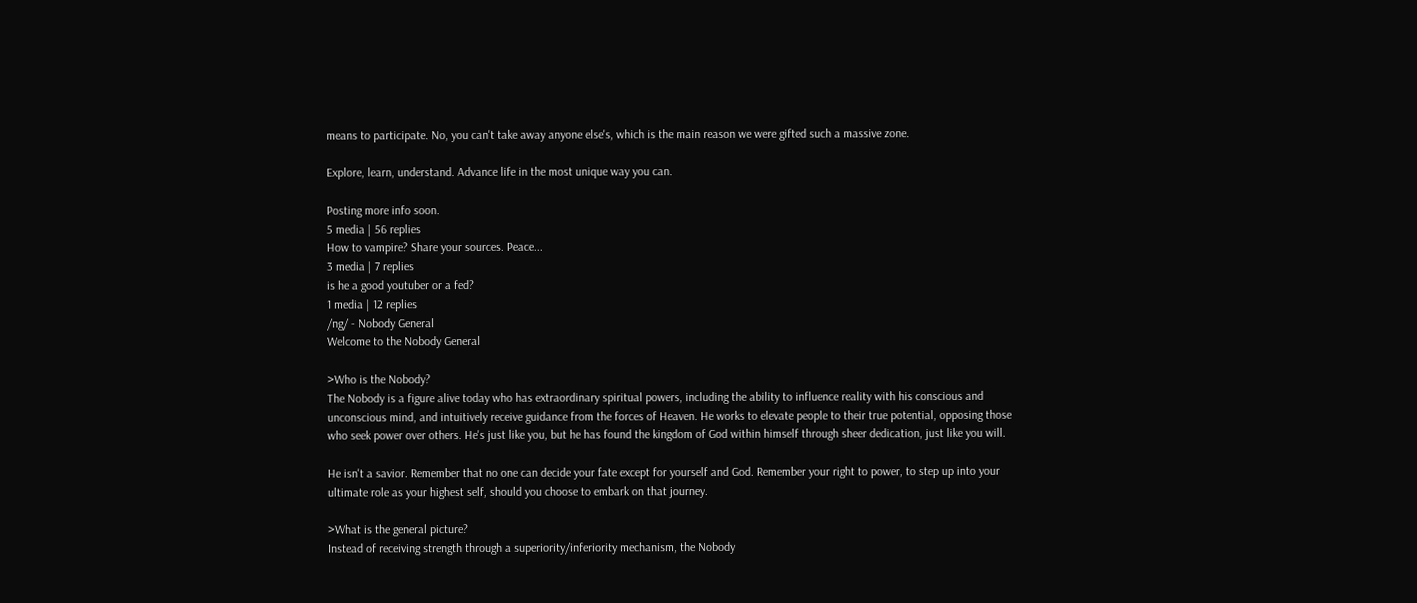means to participate. No, you can't take away anyone else's, which is the main reason we were gifted such a massive zone.

Explore, learn, understand. Advance life in the most unique way you can.

Posting more info soon.
5 media | 56 replies
How to vampire? Share your sources. Peace...
3 media | 7 replies
is he a good youtuber or a fed?
1 media | 12 replies
/ng/ - Nobody General
Welcome to the Nobody General

>Who is the Nobody?
The Nobody is a figure alive today who has extraordinary spiritual powers, including the ability to influence reality with his conscious and unconscious mind, and intuitively receive guidance from the forces of Heaven. He works to elevate people to their true potential, opposing those who seek power over others. He's just like you, but he has found the kingdom of God within himself through sheer dedication, just like you will.

He isn't a savior. Remember that no one can decide your fate except for yourself and God. Remember your right to power, to step up into your ultimate role as your highest self, should you choose to embark on that journey.

>What is the general picture?
Instead of receiving strength through a superiority/inferiority mechanism, the Nobody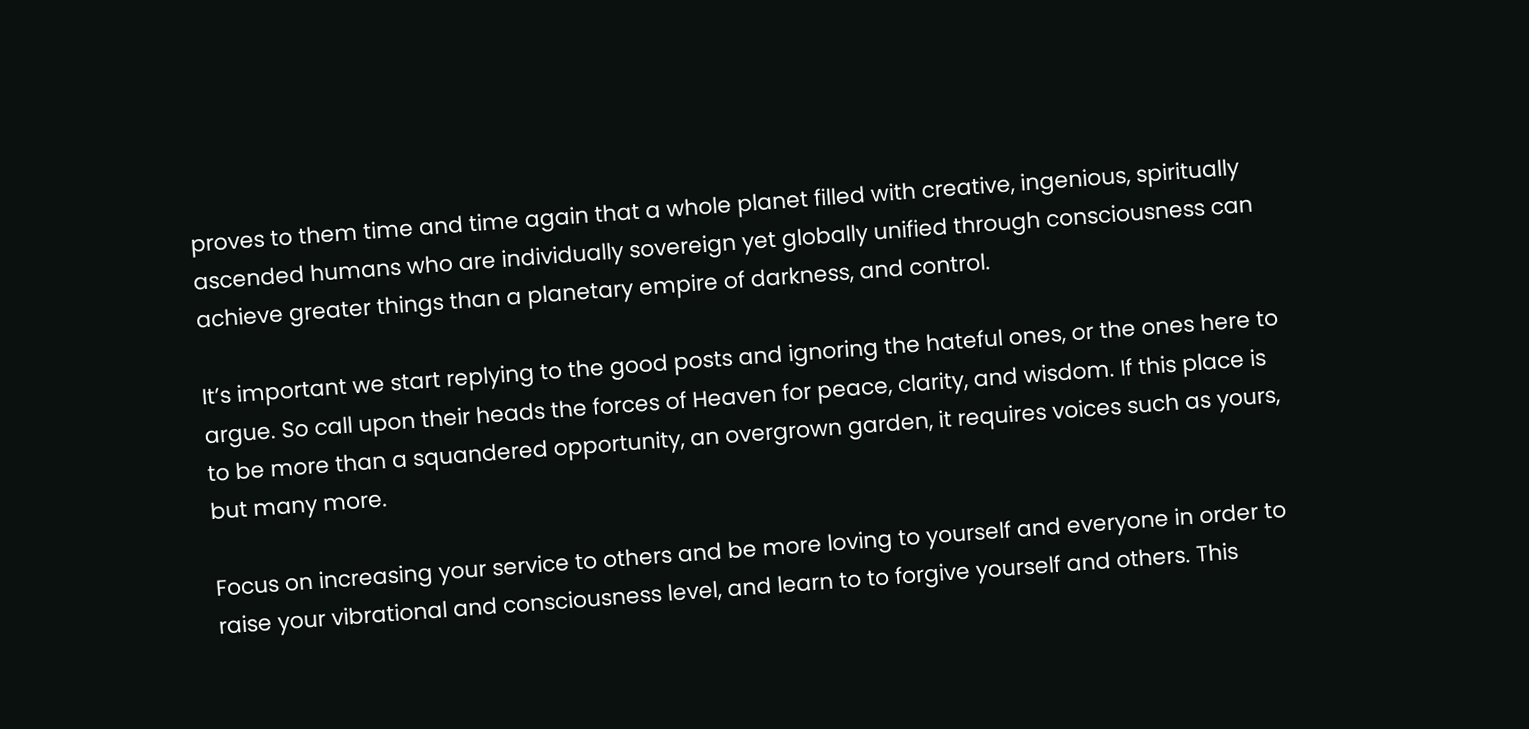proves to them time and time again that a whole planet filled with creative, ingenious, spiritually ascended humans who are individually sovereign yet globally unified through consciousness can achieve greater things than a planetary empire of darkness, and control.

It’s important we start replying to the good posts and ignoring the hateful ones, or the ones here to argue. So call upon their heads the forces of Heaven for peace, clarity, and wisdom. If this place is to be more than a squandered opportunity, an overgrown garden, it requires voices such as yours, but many more.

Focus on increasing your service to others and be more loving to yourself and everyone in order to raise your vibrational and consciousness level, and learn to to forgive yourself and others. This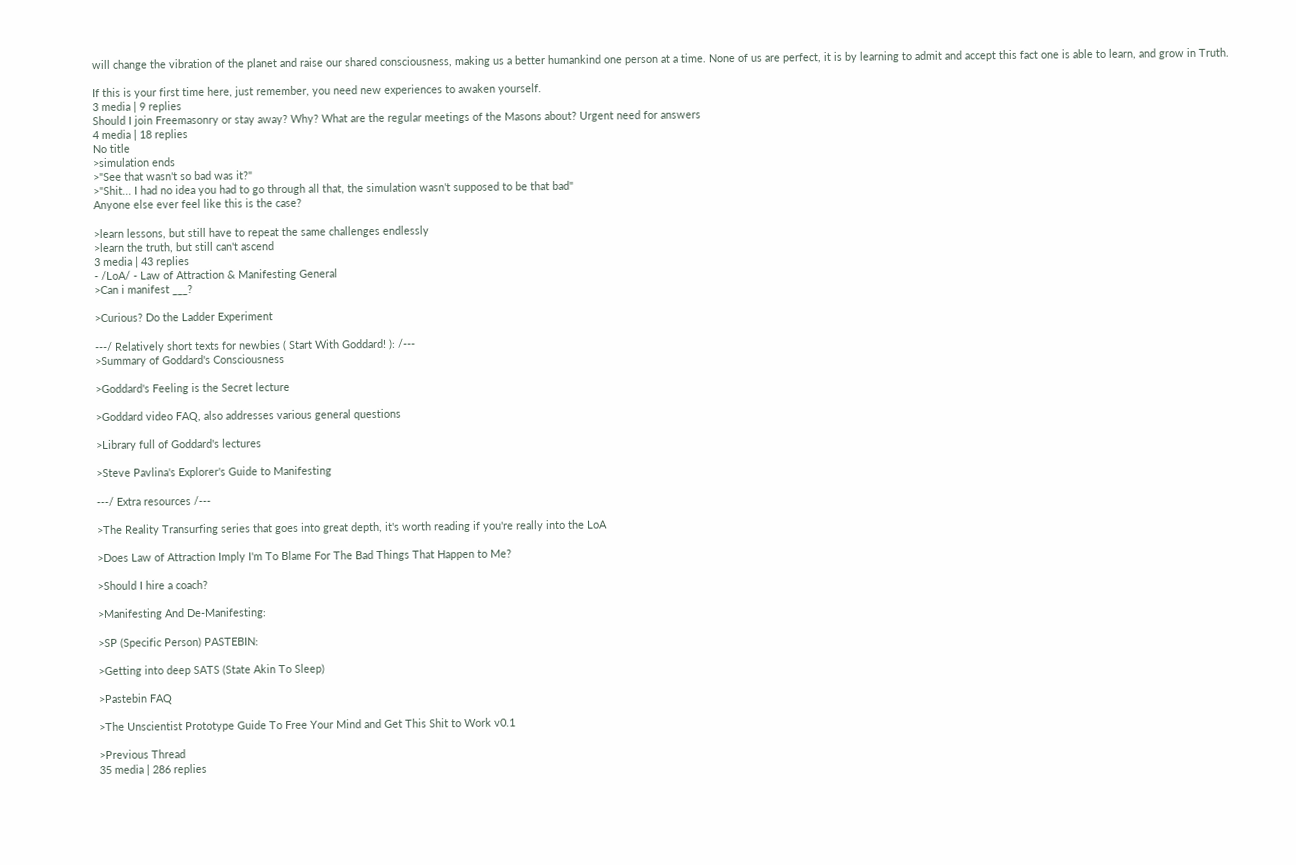will change the vibration of the planet and raise our shared consciousness, making us a better humankind one person at a time. None of us are perfect, it is by learning to admit and accept this fact one is able to learn, and grow in Truth.

If this is your first time here, just remember, you need new experiences to awaken yourself.
3 media | 9 replies
Should I join Freemasonry or stay away? Why? What are the regular meetings of the Masons about? Urgent need for answers
4 media | 18 replies
No title
>simulation ends
>"See that wasn't so bad was it?"
>"Shit... I had no idea you had to go through all that, the simulation wasn't supposed to be that bad"
Anyone else ever feel like this is the case?

>learn lessons, but still have to repeat the same challenges endlessly
>learn the truth, but still can't ascend
3 media | 43 replies
- /LoA/ - Law of Attraction & Manifesting General
>Can i manifest ___?

>Curious? Do the Ladder Experiment

---/ Relatively short texts for newbies ( Start With Goddard! ): /---
>Summary of Goddard's Consciousness

>Goddard's Feeling is the Secret lecture

>Goddard video FAQ, also addresses various general questions

>Library full of Goddard's lectures

>Steve Pavlina's Explorer's Guide to Manifesting

---/ Extra resources /---

>The Reality Transurfing series that goes into great depth, it's worth reading if you're really into the LoA

>Does Law of Attraction Imply I'm To Blame For The Bad Things That Happen to Me?

>Should I hire a coach?

>Manifesting And De-Manifesting:

>SP (Specific Person) PASTEBIN:

>Getting into deep SATS (State Akin To Sleep)

>Pastebin FAQ

>The Unscientist Prototype Guide To Free Your Mind and Get This Shit to Work v0.1

>Previous Thread
35 media | 286 replies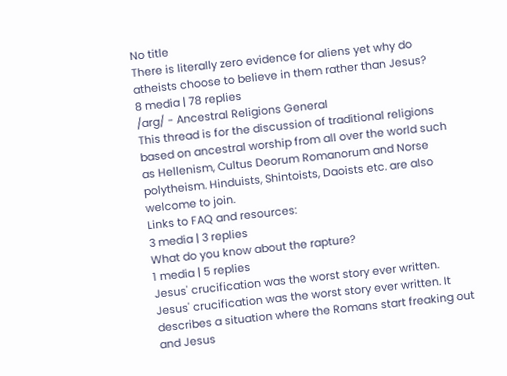No title
There is literally zero evidence for aliens yet why do atheists choose to believe in them rather than Jesus?
8 media | 78 replies
/arg/ - Ancestral Religions General
This thread is for the discussion of traditional religions based on ancestral worship from all over the world such as Hellenism, Cultus Deorum Romanorum and Norse polytheism. Hinduists, Shintoists, Daoists etc. are also welcome to join.
Links to FAQ and resources:
3 media | 3 replies
What do you know about the rapture?
1 media | 5 replies
Jesus' crucification was the worst story ever written.
Jesus' crucification was the worst story ever written. It describes a situation where the Romans start freaking out and Jesus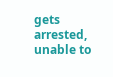gets arrested, unable to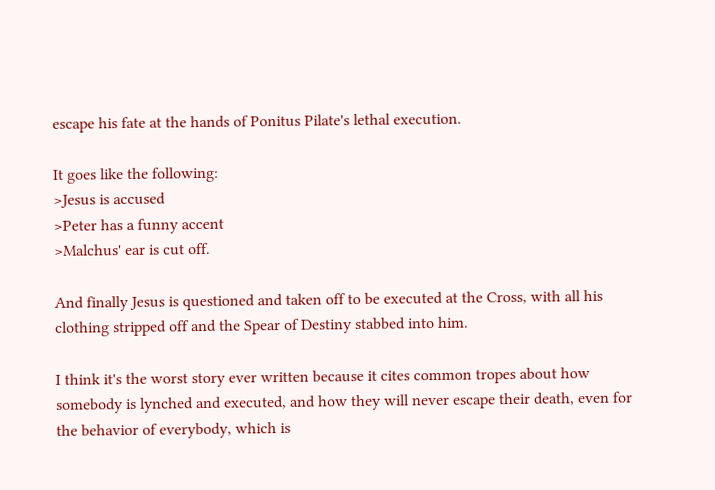escape his fate at the hands of Ponitus Pilate's lethal execution.

It goes like the following:
>Jesus is accused
>Peter has a funny accent
>Malchus' ear is cut off.

And finally Jesus is questioned and taken off to be executed at the Cross, with all his clothing stripped off and the Spear of Destiny stabbed into him.

I think it's the worst story ever written because it cites common tropes about how somebody is lynched and executed, and how they will never escape their death, even for the behavior of everybody, which is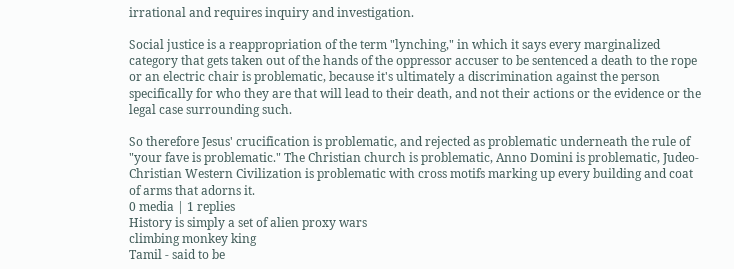irrational and requires inquiry and investigation.

Social justice is a reappropriation of the term "lynching," in which it says every marginalized category that gets taken out of the hands of the oppressor accuser to be sentenced a death to the rope or an electric chair is problematic, because it's ultimately a discrimination against the person specifically for who they are that will lead to their death, and not their actions or the evidence or the legal case surrounding such.

So therefore Jesus' crucification is problematic, and rejected as problematic underneath the rule of "your fave is problematic." The Christian church is problematic, Anno Domini is problematic, Judeo-Christian Western Civilization is problematic with cross motifs marking up every building and coat of arms that adorns it.
0 media | 1 replies
History is simply a set of alien proxy wars
climbing monkey king
Tamil - said to be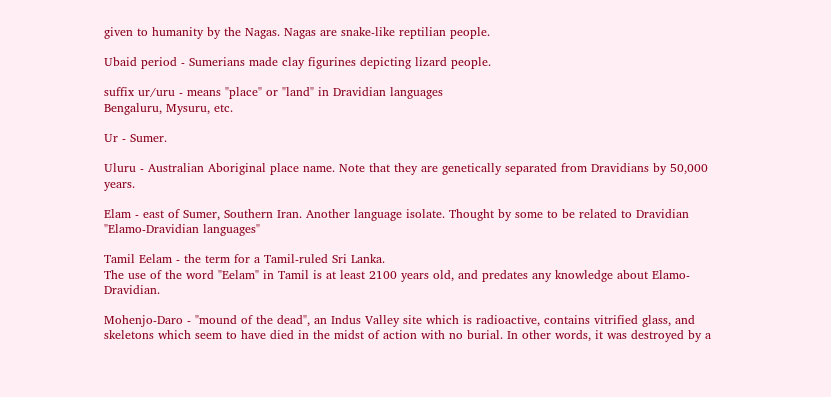given to humanity by the Nagas. Nagas are snake-like reptilian people.

Ubaid period - Sumerians made clay figurines depicting lizard people.

suffix ur/uru - means "place" or "land" in Dravidian languages
Bengaluru, Mysuru, etc.

Ur - Sumer.

Uluru - Australian Aboriginal place name. Note that they are genetically separated from Dravidians by 50,000 years.

Elam - east of Sumer, Southern Iran. Another language isolate. Thought by some to be related to Dravidian "Elamo-Dravidian languages"

Tamil Eelam - the term for a Tamil-ruled Sri Lanka.
The use of the word "Eelam" in Tamil is at least 2100 years old, and predates any knowledge about Elamo-Dravidian.

Mohenjo-Daro - "mound of the dead", an Indus Valley site which is radioactive, contains vitrified glass, and skeletons which seem to have died in the midst of action with no burial. In other words, it was destroyed by a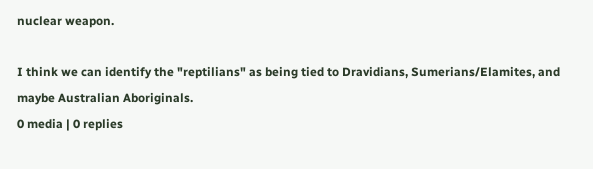nuclear weapon.

I think we can identify the "reptilians" as being tied to Dravidians, Sumerians/Elamites, and maybe Australian Aboriginals.
0 media | 0 replies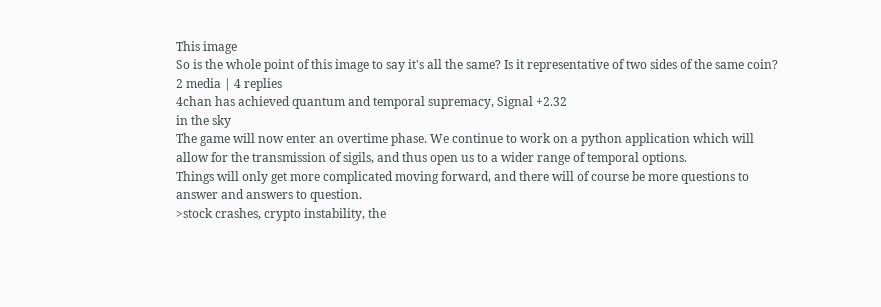This image
So is the whole point of this image to say it's all the same? Is it representative of two sides of the same coin?
2 media | 4 replies
4chan has achieved quantum and temporal supremacy, Signal +2.32
in the sky
The game will now enter an overtime phase. We continue to work on a python application which will allow for the transmission of sigils, and thus open us to a wider range of temporal options.
Things will only get more complicated moving forward, and there will of course be more questions to answer and answers to question.
>stock crashes, crypto instability, the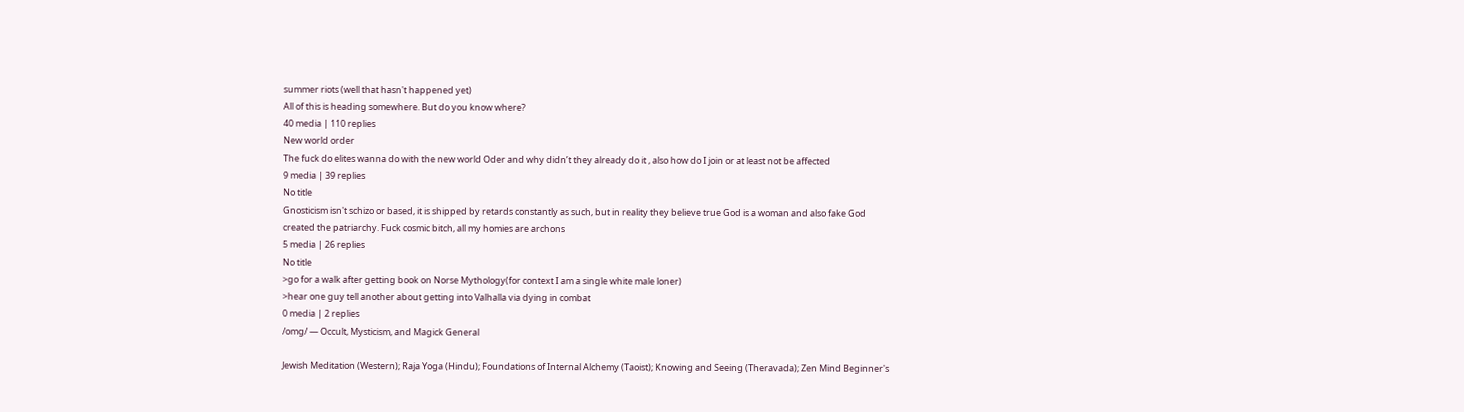summer riots (well that hasn't happened yet)
All of this is heading somewhere. But do you know where?
40 media | 110 replies
New world order
The fuck do elites wanna do with the new world Oder and why didn’t they already do it , also how do I join or at least not be affected
9 media | 39 replies
No title
Gnosticism isn't schizo or based, it is shipped by retards constantly as such, but in reality they believe true God is a woman and also fake God created the patriarchy. Fuck cosmic bitch, all my homies are archons
5 media | 26 replies
No title
>go for a walk after getting book on Norse Mythology(for context I am a single white male loner)
>hear one guy tell another about getting into Valhalla via dying in combat
0 media | 2 replies
/omg/ — Occult, Mysticism, and Magick General

Jewish Meditation (Western); Raja Yoga (Hindu); Foundations of Internal Alchemy (Taoist); Knowing and Seeing (Theravada); Zen Mind Beginner's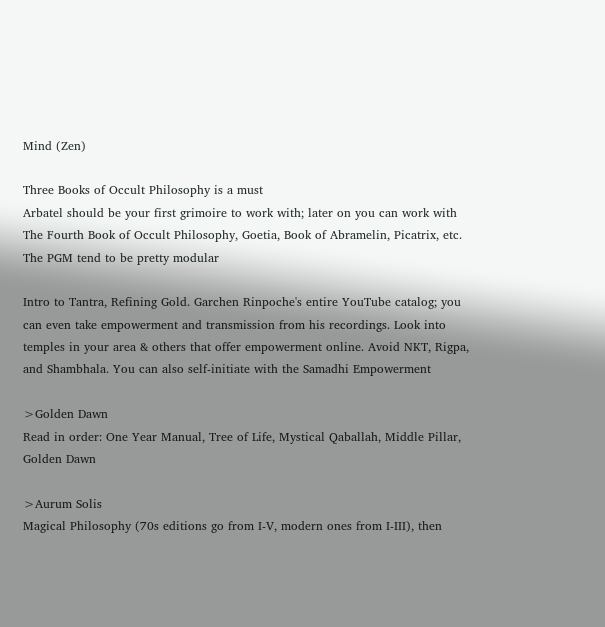Mind (Zen)

Three Books of Occult Philosophy is a must
Arbatel should be your first grimoire to work with; later on you can work with The Fourth Book of Occult Philosophy, Goetia, Book of Abramelin, Picatrix, etc.
The PGM tend to be pretty modular

Intro to Tantra, Refining Gold. Garchen Rinpoche's entire YouTube catalog; you can even take empowerment and transmission from his recordings. Look into temples in your area & others that offer empowerment online. Avoid NKT, Rigpa, and Shambhala. You can also self-initiate with the Samadhi Empowerment

>Golden Dawn
Read in order: One Year Manual, Tree of Life, Mystical Qaballah, Middle Pillar, Golden Dawn

>Aurum Solis
Magical Philosophy (70s editions go from I-V, modern ones from I-III), then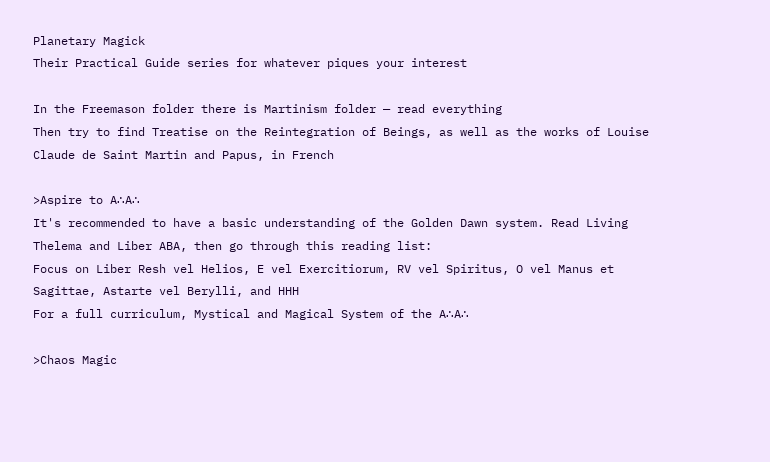Planetary Magick
Their Practical Guide series for whatever piques your interest

In the Freemason folder there is Martinism folder — read everything
Then try to find Treatise on the Reintegration of Beings, as well as the works of Louise Claude de Saint Martin and Papus, in French

>Aspire to A∴A∴
It's recommended to have a basic understanding of the Golden Dawn system. Read Living Thelema and Liber ABA, then go through this reading list:
Focus on Liber Resh vel Helios, E vel Exercitiorum, RV vel Spiritus, O vel Manus et Sagittae, Astarte vel Berylli, and HHH
For a full curriculum, Mystical and Magical System of the A∴A∴

>Chaos Magic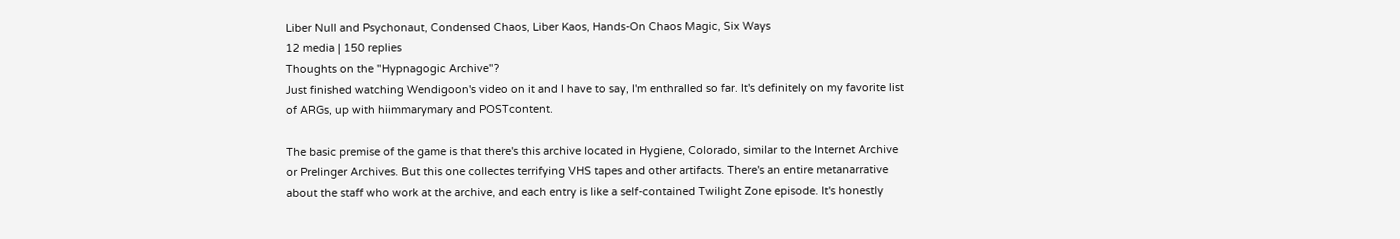Liber Null and Psychonaut, Condensed Chaos, Liber Kaos, Hands-On Chaos Magic, Six Ways
12 media | 150 replies
Thoughts on the "Hypnagogic Archive"?
Just finished watching Wendigoon's video on it and I have to say, I'm enthralled so far. It's definitely on my favorite list of ARGs, up with hiimmarymary and POSTcontent.

The basic premise of the game is that there's this archive located in Hygiene, Colorado, similar to the Internet Archive or Prelinger Archives. But this one collectes terrifying VHS tapes and other artifacts. There's an entire metanarrative about the staff who work at the archive, and each entry is like a self-contained Twilight Zone episode. It's honestly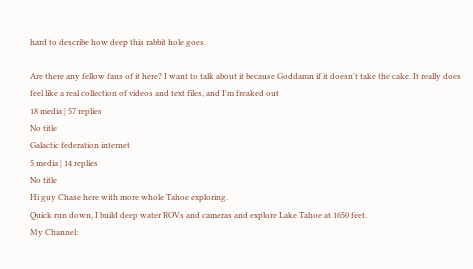hard to describe how deep this rabbit hole goes.

Are there any fellow fans of it here? I want to talk about it because Goddamn if it doesn't take the cake. It really does feel like a real collection of videos and text files, and I'm freaked out
18 media | 57 replies
No title
Galactic federation internet
5 media | 14 replies
No title
Hi guy Chase here with more whole Tahoe exploring.
Quick run down, I build deep water ROVs and cameras and explore Lake Tahoe at 1650 feet.
My Channel: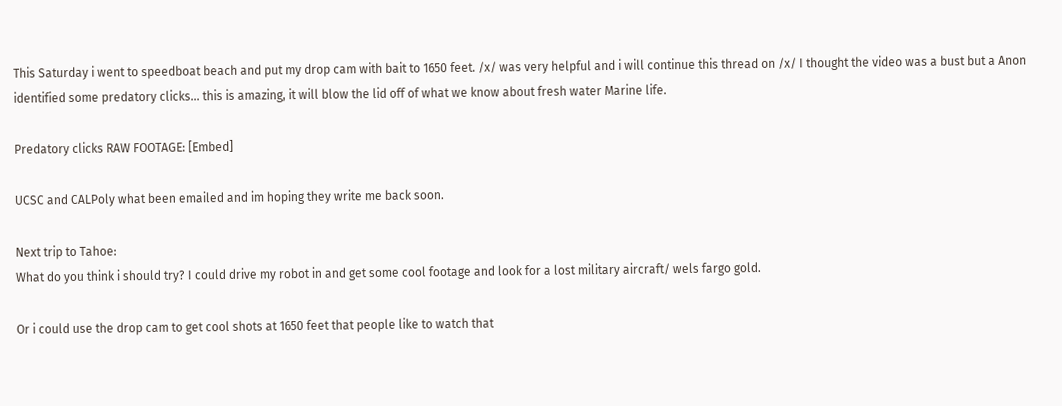This Saturday i went to speedboat beach and put my drop cam with bait to 1650 feet. /x/ was very helpful and i will continue this thread on /x/ I thought the video was a bust but a Anon identified some predatory clicks... this is amazing, it will blow the lid off of what we know about fresh water Marine life.

Predatory clicks RAW FOOTAGE: [Embed]

UCSC and CALPoly what been emailed and im hoping they write me back soon.

Next trip to Tahoe:
What do you think i should try? I could drive my robot in and get some cool footage and look for a lost military aircraft/ wels fargo gold.

Or i could use the drop cam to get cool shots at 1650 feet that people like to watch that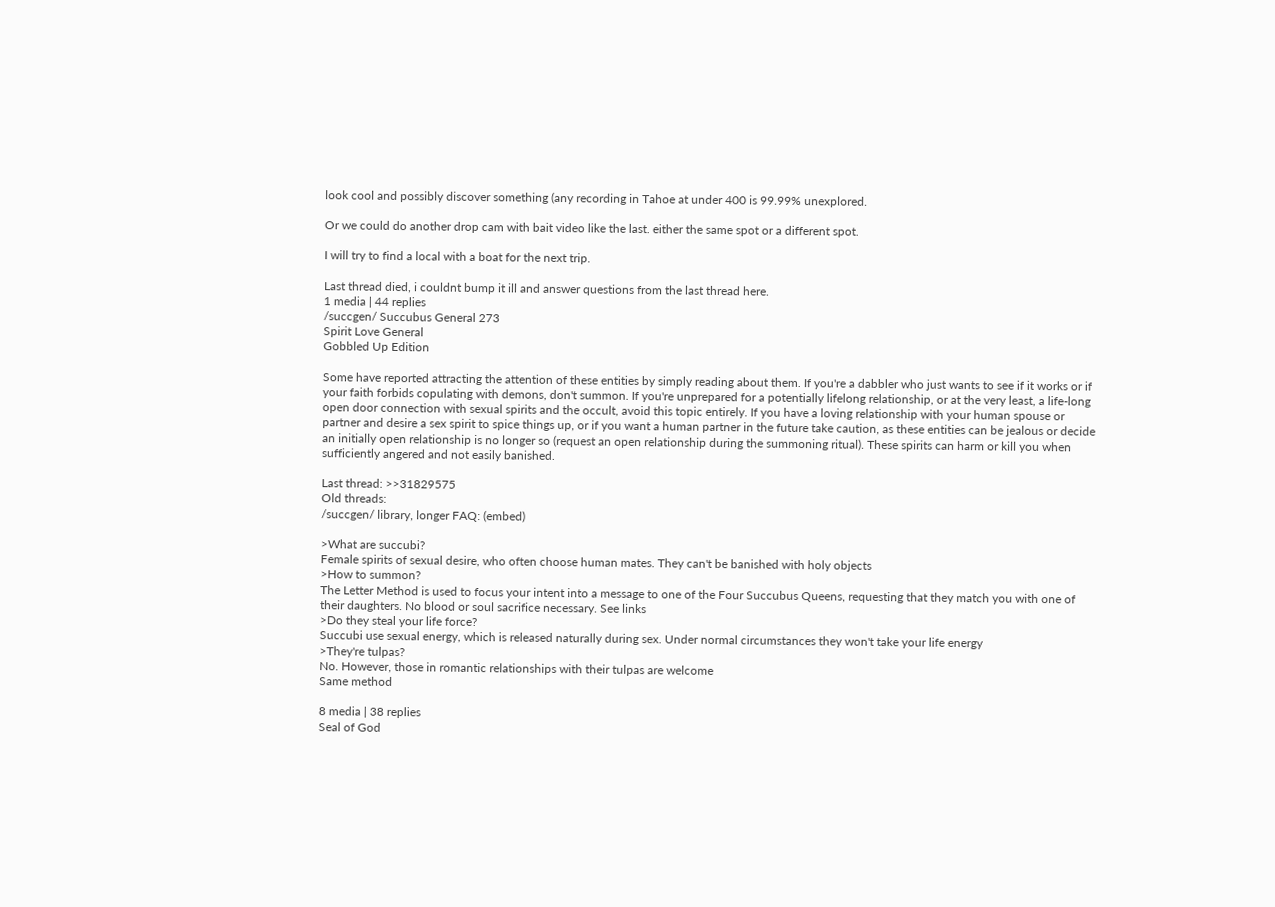look cool and possibly discover something (any recording in Tahoe at under 400 is 99.99% unexplored.

Or we could do another drop cam with bait video like the last. either the same spot or a different spot.

I will try to find a local with a boat for the next trip.

Last thread died, i couldnt bump it ill and answer questions from the last thread here.
1 media | 44 replies
/succgen/ Succubus General 273
Spirit Love General
Gobbled Up Edition

Some have reported attracting the attention of these entities by simply reading about them. If you're a dabbler who just wants to see if it works or if your faith forbids copulating with demons, don't summon. If you're unprepared for a potentially lifelong relationship, or at the very least, a life-long open door connection with sexual spirits and the occult, avoid this topic entirely. If you have a loving relationship with your human spouse or partner and desire a sex spirit to spice things up, or if you want a human partner in the future take caution, as these entities can be jealous or decide an initially open relationship is no longer so (request an open relationship during the summoning ritual). These spirits can harm or kill you when sufficiently angered and not easily banished.

Last thread: >>31829575
Old threads:
/succgen/ library, longer FAQ: (embed)

>What are succubi?
Female spirits of sexual desire, who often choose human mates. They can't be banished with holy objects
>How to summon?
The Letter Method is used to focus your intent into a message to one of the Four Succubus Queens, requesting that they match you with one of their daughters. No blood or soul sacrifice necessary. See links
>Do they steal your life force?
Succubi use sexual energy, which is released naturally during sex. Under normal circumstances they won't take your life energy
>They're tulpas?
No. However, those in romantic relationships with their tulpas are welcome
Same method

8 media | 38 replies
Seal of God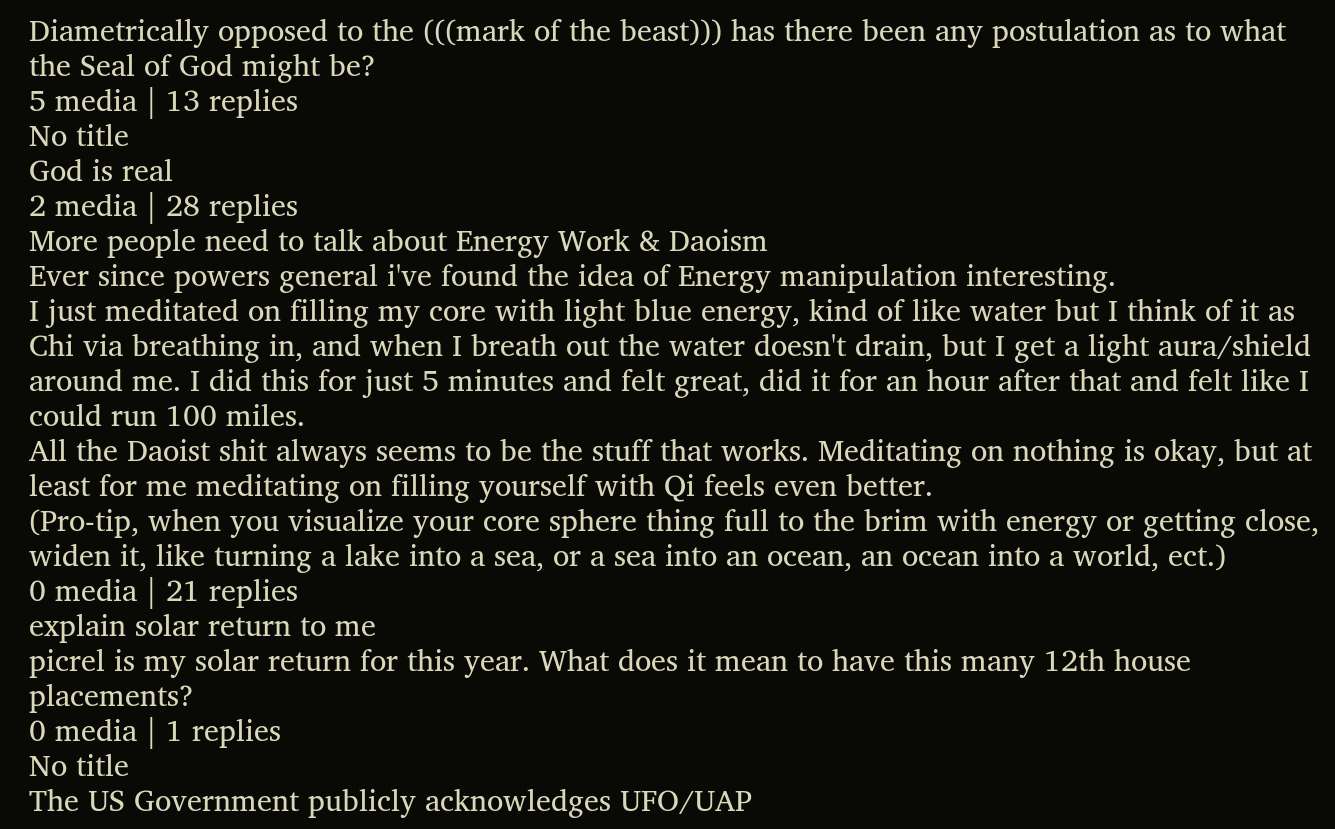Diametrically opposed to the (((mark of the beast))) has there been any postulation as to what the Seal of God might be?
5 media | 13 replies
No title
God is real
2 media | 28 replies
More people need to talk about Energy Work & Daoism
Ever since powers general i've found the idea of Energy manipulation interesting.
I just meditated on filling my core with light blue energy, kind of like water but I think of it as Chi via breathing in, and when I breath out the water doesn't drain, but I get a light aura/shield around me. I did this for just 5 minutes and felt great, did it for an hour after that and felt like I could run 100 miles.
All the Daoist shit always seems to be the stuff that works. Meditating on nothing is okay, but at least for me meditating on filling yourself with Qi feels even better.
(Pro-tip, when you visualize your core sphere thing full to the brim with energy or getting close, widen it, like turning a lake into a sea, or a sea into an ocean, an ocean into a world, ect.)
0 media | 21 replies
explain solar return to me
picrel is my solar return for this year. What does it mean to have this many 12th house placements?
0 media | 1 replies
No title
The US Government publicly acknowledges UFO/UAP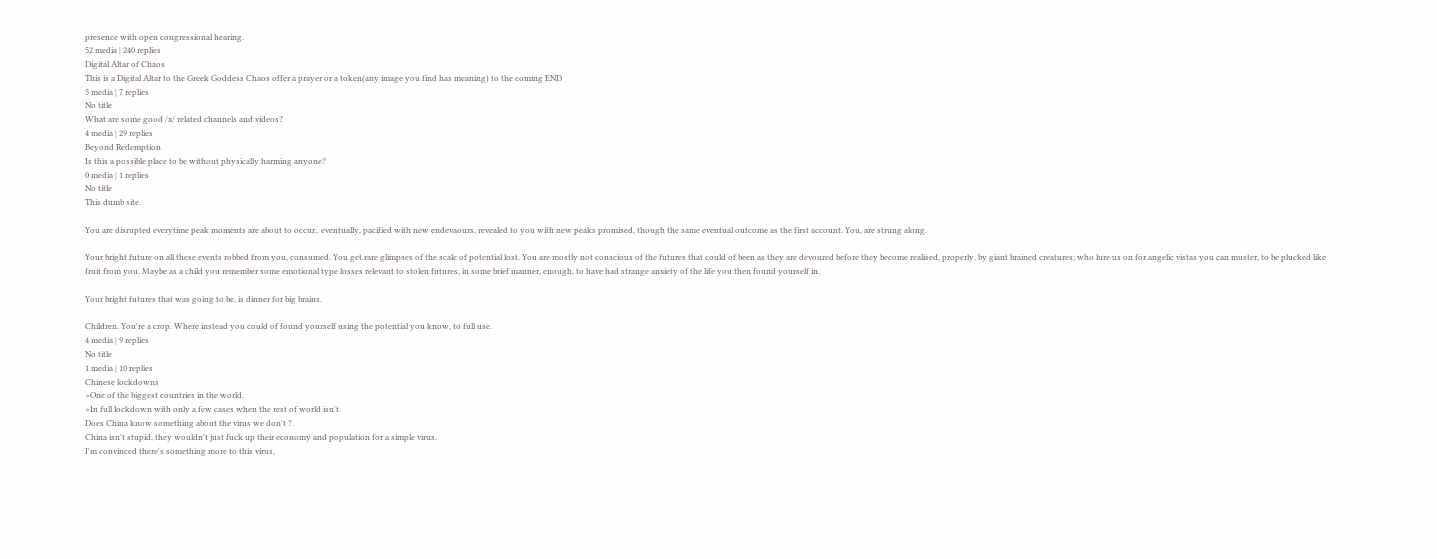presence with open congressional hearing.
52 media | 240 replies
Digital Altar of Chaos
This is a Digital Altar to the Greek Goddess Chaos offer a prayer or a token(any image you find has meaning) to the coming END
5 media | 7 replies
No title
What are some good /x/ related channels and videos?
4 media | 29 replies
Beyond Redemption
Is this a possible place to be without physically harming anyone?
0 media | 1 replies
No title
This dumb site.

You are disrupted everytime peak moments are about to occur.. eventually, pacified with new endevaours, revealed to you with new peaks promised, though the same eventual outcome as the first account. You, are strung along.

Your bright future on all these events robbed from you, consumed. You get rare glimpses of the scale of potential lost. You are mostly not conscious of the futures that could of been as they are devoured before they become realised, properly, by giant brained creatures; who lure us on for angelic vistas you can muster, to be plucked like fruit from you. Maybe as a child you remember some emotional type losses relevant to stolen futures, in some brief manner, enough, to have had strange anxiety of the life you then found yourself in.

Your bright futures that was going to be, is dinner for big brains.

Children. You're a crop. Where instead you could of found yourself using the potential you know, to full use.
4 media | 9 replies
No title
1 media | 10 replies
Chinese lockdowns
>One of the biggest countries in the world.
>In full lockdown with only a few cases when the rest of world isn't.
Does China know something about the virus we don't ?
China isn't stupid, they wouldn't just fuck up their economy and population for a simple virus.
I'm convinced there's something more to this virus,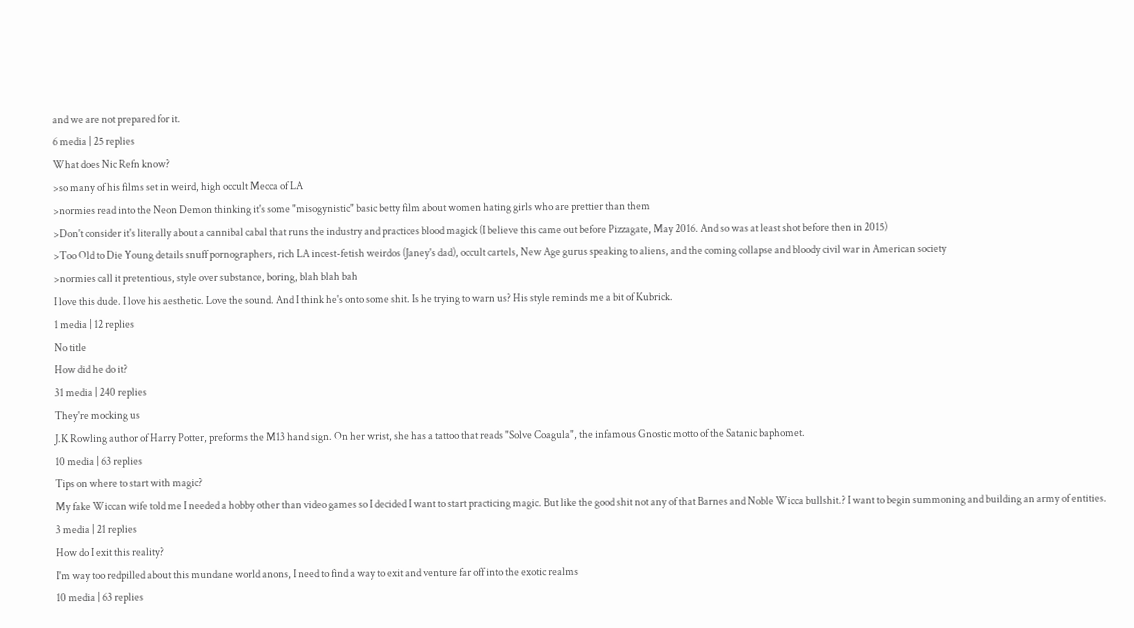and we are not prepared for it.
6 media | 25 replies
What does Nic Refn know?
>so many of his films set in weird, high occult Mecca of LA
>normies read into the Neon Demon thinking it's some "misogynistic" basic betty film about women hating girls who are prettier than them
>Don't consider it's literally about a cannibal cabal that runs the industry and practices blood magick (I believe this came out before Pizzagate, May 2016. And so was at least shot before then in 2015)
>Too Old to Die Young details snuff pornographers, rich LA incest-fetish weirdos (Janey's dad), occult cartels, New Age gurus speaking to aliens, and the coming collapse and bloody civil war in American society
>normies call it pretentious, style over substance, boring, blah blah bah
I love this dude. I love his aesthetic. Love the sound. And I think he's onto some shit. Is he trying to warn us? His style reminds me a bit of Kubrick.
1 media | 12 replies
No title
How did he do it?
31 media | 240 replies
They're mocking us
J.K Rowling author of Harry Potter, preforms the M13 hand sign. On her wrist, she has a tattoo that reads "Solve Coagula", the infamous Gnostic motto of the Satanic baphomet.
10 media | 63 replies
Tips on where to start with magic?
My fake Wiccan wife told me I needed a hobby other than video games so I decided I want to start practicing magic. But like the good shit not any of that Barnes and Noble Wicca bullshit.? I want to begin summoning and building an army of entities.
3 media | 21 replies
How do I exit this reality?
I'm way too redpilled about this mundane world anons, I need to find a way to exit and venture far off into the exotic realms
10 media | 63 replies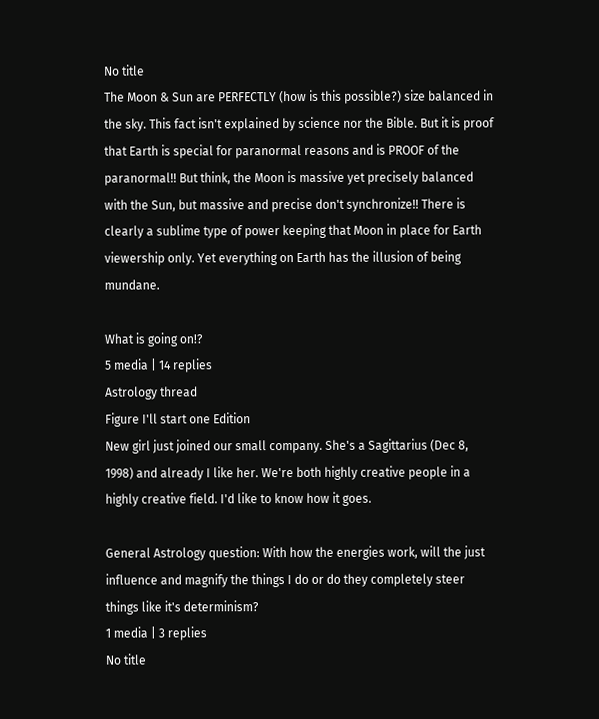No title
The Moon & Sun are PERFECTLY (how is this possible?) size balanced in the sky. This fact isn't explained by science nor the Bible. But it is proof that Earth is special for paranormal reasons and is PROOF of the paranormal!! But think, the Moon is massive yet precisely balanced with the Sun, but massive and precise don't synchronize!! There is clearly a sublime type of power keeping that Moon in place for Earth viewership only. Yet everything on Earth has the illusion of being mundane.

What is going on!?
5 media | 14 replies
Astrology thread
Figure I'll start one Edition
New girl just joined our small company. She's a Sagittarius (Dec 8, 1998) and already I like her. We're both highly creative people in a highly creative field. I'd like to know how it goes.

General Astrology question: With how the energies work, will the just influence and magnify the things I do or do they completely steer things like it's determinism?
1 media | 3 replies
No title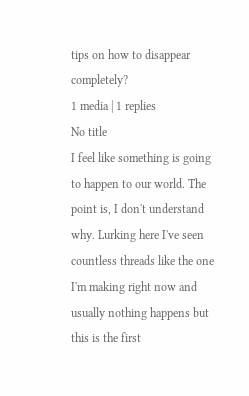tips on how to disappear completely?
1 media | 1 replies
No title
I feel like something is going to happen to our world. The point is, I don't understand why. Lurking here I've seen countless threads like the one I'm making right now and usually nothing happens but this is the first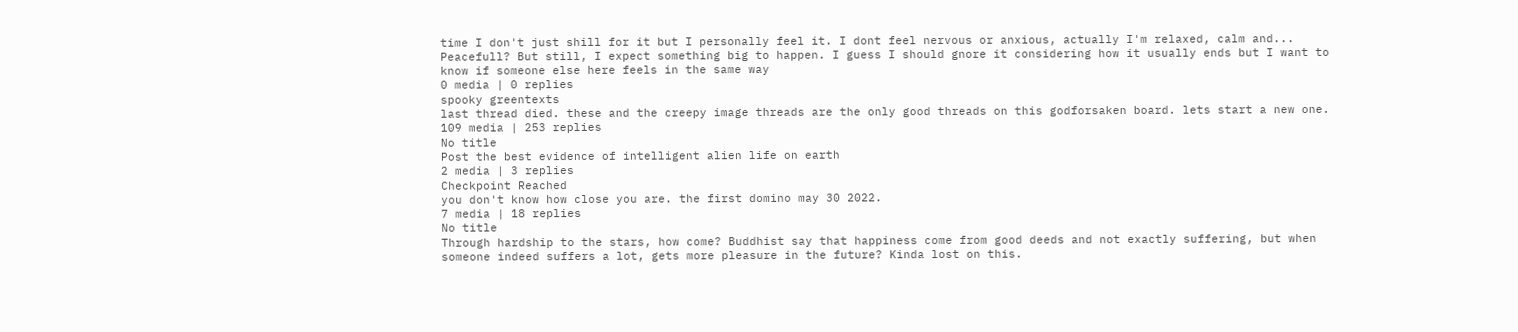time I don't just shill for it but I personally feel it. I dont feel nervous or anxious, actually I'm relaxed, calm and... Peacefull? But still, I expect something big to happen. I guess I should gnore it considering how it usually ends but I want to know if someone else here feels in the same way
0 media | 0 replies
spooky greentexts
last thread died. these and the creepy image threads are the only good threads on this godforsaken board. lets start a new one.
109 media | 253 replies
No title
Post the best evidence of intelligent alien life on earth
2 media | 3 replies
Checkpoint Reached
you don't know how close you are. the first domino may 30 2022.
7 media | 18 replies
No title
Through hardship to the stars, how come? Buddhist say that happiness come from good deeds and not exactly suffering, but when someone indeed suffers a lot, gets more pleasure in the future? Kinda lost on this.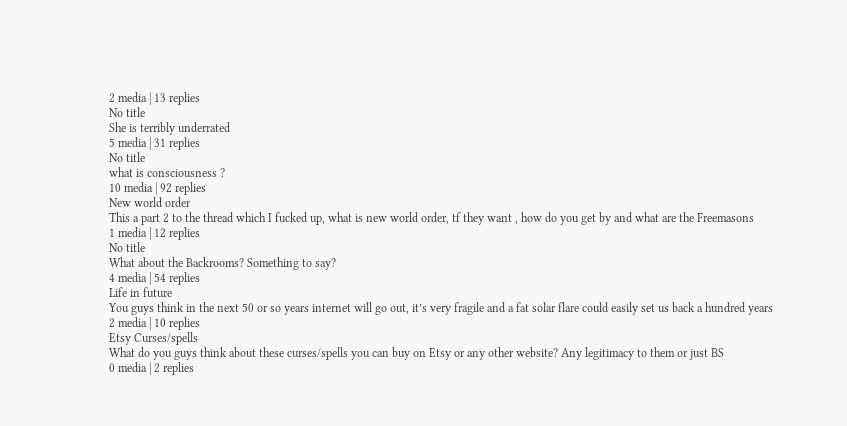2 media | 13 replies
No title
She is terribly underrated
5 media | 31 replies
No title
what is consciousness ?
10 media | 92 replies
New world order
This a part 2 to the thread which I fucked up, what is new world order, tf they want , how do you get by and what are the Freemasons
1 media | 12 replies
No title
What about the Backrooms? Something to say?
4 media | 54 replies
Life in future
You guys think in the next 50 or so years internet will go out, it’s very fragile and a fat solar flare could easily set us back a hundred years
2 media | 10 replies
Etsy Curses/spells
What do you guys think about these curses/spells you can buy on Etsy or any other website? Any legitimacy to them or just BS
0 media | 2 replies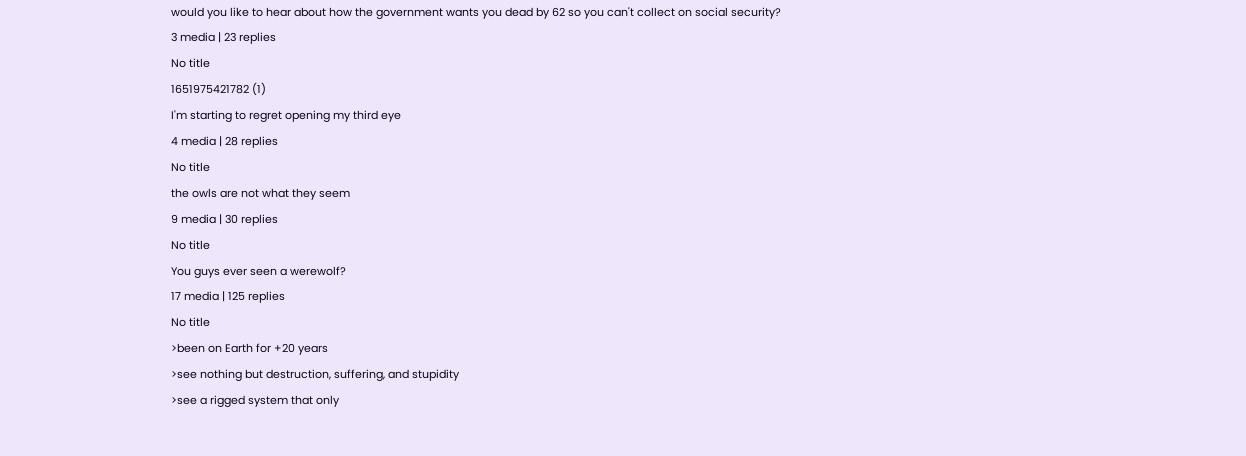would you like to hear about how the government wants you dead by 62 so you can't collect on social security?
3 media | 23 replies
No title
1651975421782 (1)
I'm starting to regret opening my third eye
4 media | 28 replies
No title
the owls are not what they seem
9 media | 30 replies
No title
You guys ever seen a werewolf?
17 media | 125 replies
No title
>been on Earth for +20 years
>see nothing but destruction, suffering, and stupidity
>see a rigged system that only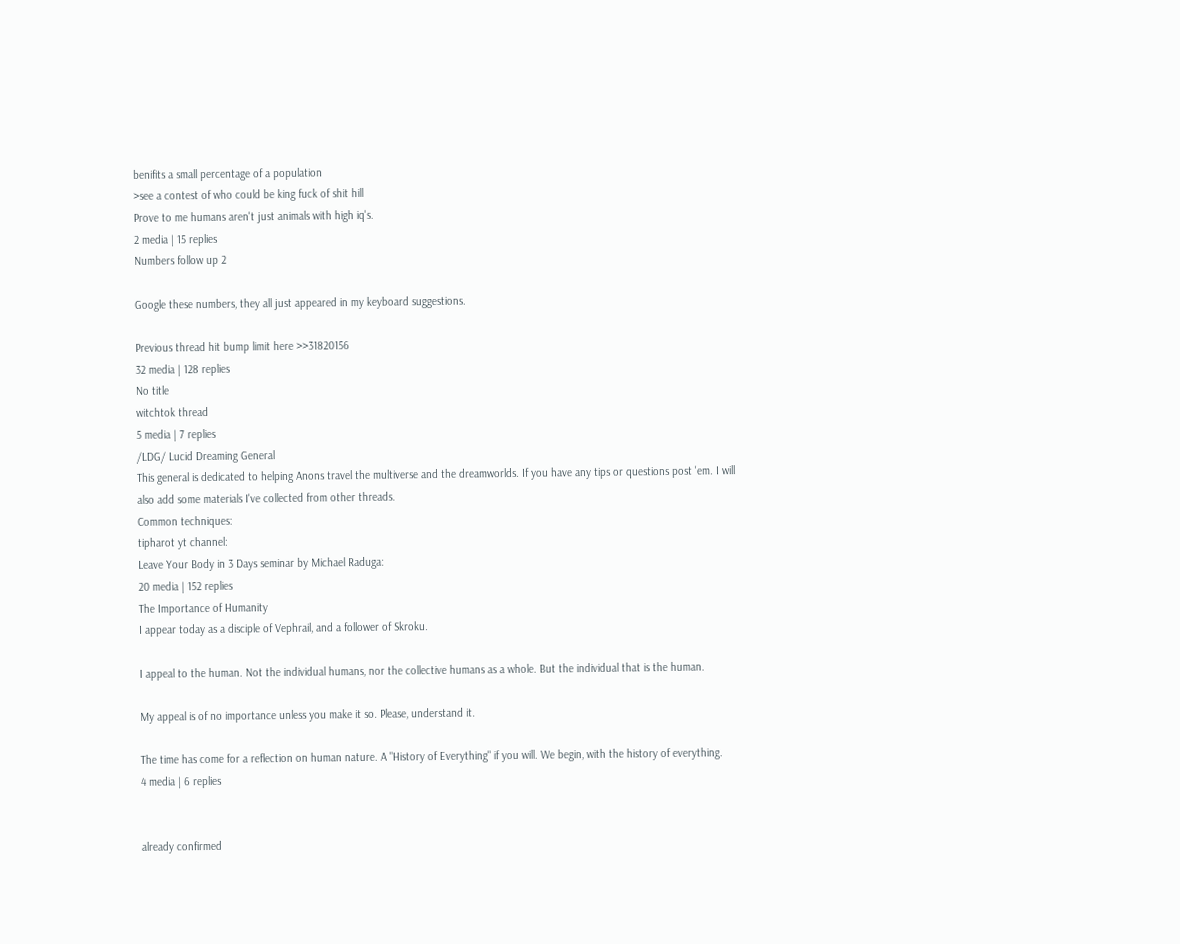benifits a small percentage of a population
>see a contest of who could be king fuck of shit hill
Prove to me humans aren't just animals with high iq's.
2 media | 15 replies
Numbers follow up 2

Google these numbers, they all just appeared in my keyboard suggestions.

Previous thread hit bump limit here >>31820156
32 media | 128 replies
No title
witchtok thread
5 media | 7 replies
/LDG/ Lucid Dreaming General
This general is dedicated to helping Anons travel the multiverse and the dreamworlds. If you have any tips or questions post 'em. I will also add some materials I've collected from other threads.
Common techniques:
tipharot yt channel:
Leave Your Body in 3 Days seminar by Michael Raduga:
20 media | 152 replies
The Importance of Humanity
I appear today as a disciple of Vephrail, and a follower of Skroku.

I appeal to the human. Not the individual humans, nor the collective humans as a whole. But the individual that is the human.

My appeal is of no importance unless you make it so. Please, understand it.

The time has come for a reflection on human nature. A "History of Everything" if you will. We begin, with the history of everything.
4 media | 6 replies


already confirmed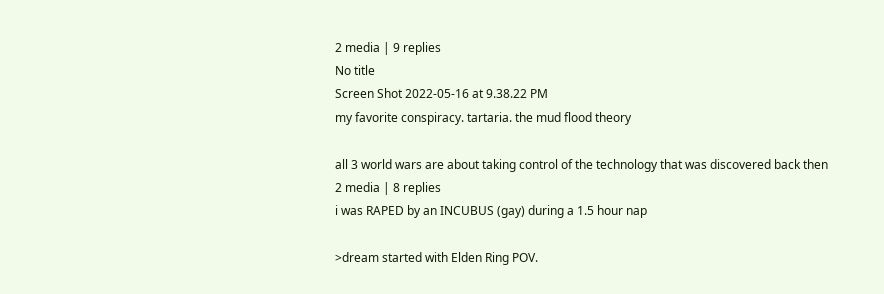2 media | 9 replies
No title
Screen Shot 2022-05-16 at 9.38.22 PM
my favorite conspiracy. tartaria. the mud flood theory

all 3 world wars are about taking control of the technology that was discovered back then
2 media | 8 replies
i was RAPED by an INCUBUS (gay) during a 1.5 hour nap

>dream started with Elden Ring POV.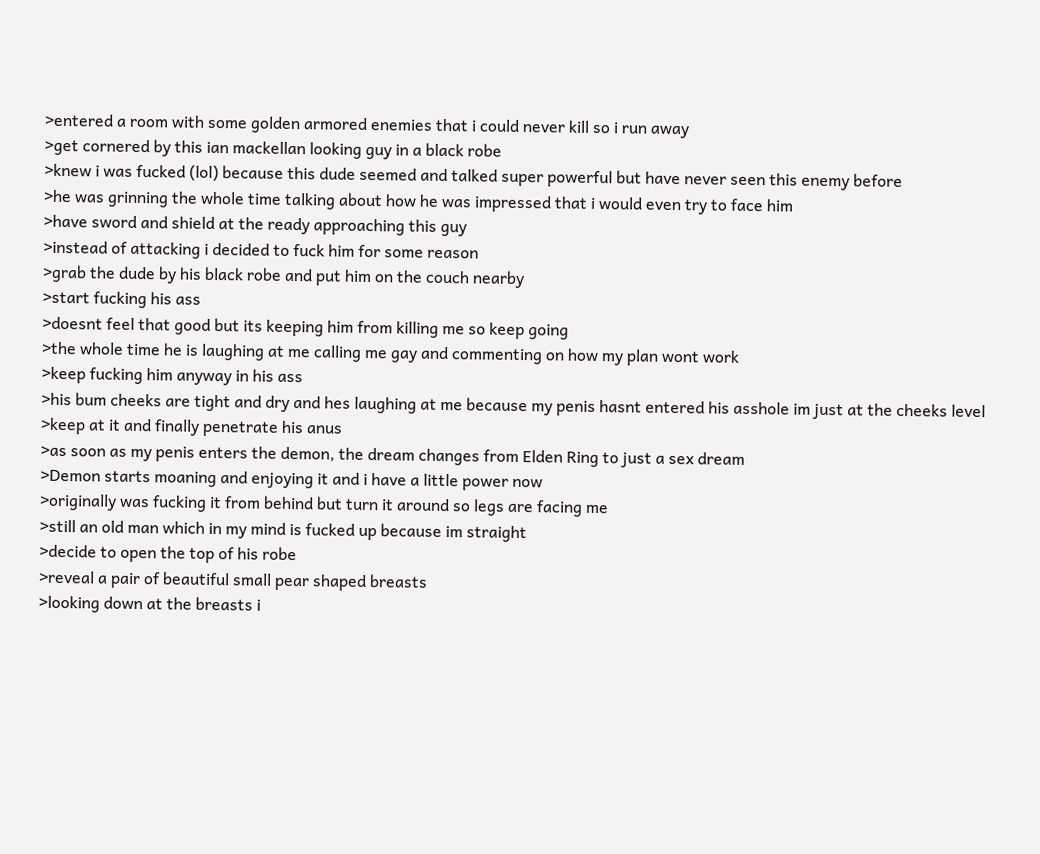>entered a room with some golden armored enemies that i could never kill so i run away
>get cornered by this ian mackellan looking guy in a black robe
>knew i was fucked (lol) because this dude seemed and talked super powerful but have never seen this enemy before
>he was grinning the whole time talking about how he was impressed that i would even try to face him
>have sword and shield at the ready approaching this guy
>instead of attacking i decided to fuck him for some reason
>grab the dude by his black robe and put him on the couch nearby
>start fucking his ass
>doesnt feel that good but its keeping him from killing me so keep going
>the whole time he is laughing at me calling me gay and commenting on how my plan wont work
>keep fucking him anyway in his ass
>his bum cheeks are tight and dry and hes laughing at me because my penis hasnt entered his asshole im just at the cheeks level
>keep at it and finally penetrate his anus
>as soon as my penis enters the demon, the dream changes from Elden Ring to just a sex dream
>Demon starts moaning and enjoying it and i have a little power now
>originally was fucking it from behind but turn it around so legs are facing me
>still an old man which in my mind is fucked up because im straight
>decide to open the top of his robe
>reveal a pair of beautiful small pear shaped breasts
>looking down at the breasts i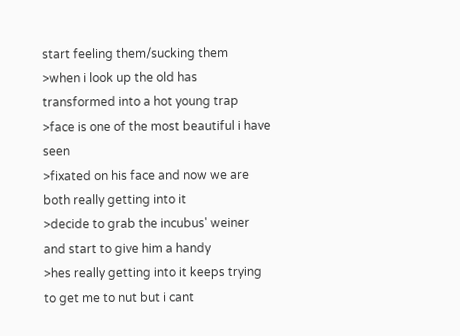start feeling them/sucking them
>when i look up the old has transformed into a hot young trap
>face is one of the most beautiful i have seen
>fixated on his face and now we are both really getting into it
>decide to grab the incubus' weiner and start to give him a handy
>hes really getting into it keeps trying to get me to nut but i cant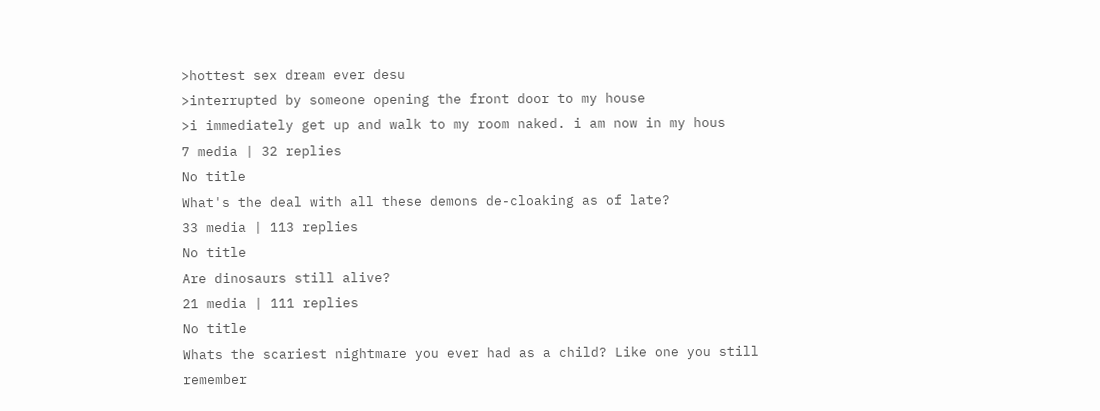>hottest sex dream ever desu
>interrupted by someone opening the front door to my house
>i immediately get up and walk to my room naked. i am now in my hous
7 media | 32 replies
No title
What's the deal with all these demons de-cloaking as of late?
33 media | 113 replies
No title
Are dinosaurs still alive?
21 media | 111 replies
No title
Whats the scariest nightmare you ever had as a child? Like one you still remember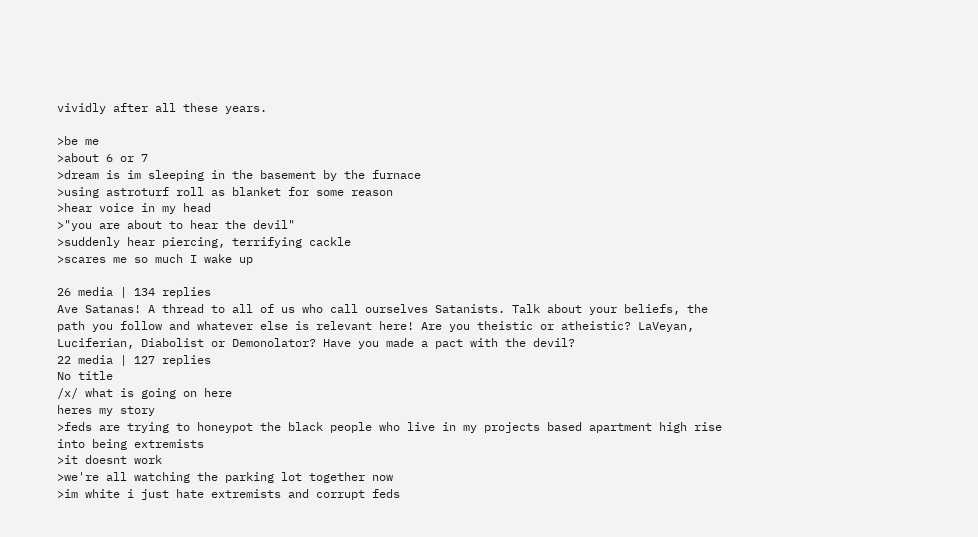vividly after all these years.

>be me
>about 6 or 7
>dream is im sleeping in the basement by the furnace
>using astroturf roll as blanket for some reason
>hear voice in my head
>"you are about to hear the devil"
>suddenly hear piercing, terrifying cackle
>scares me so much I wake up

26 media | 134 replies
Ave Satanas! A thread to all of us who call ourselves Satanists. Talk about your beliefs, the path you follow and whatever else is relevant here! Are you theistic or atheistic? LaVeyan, Luciferian, Diabolist or Demonolator? Have you made a pact with the devil?
22 media | 127 replies
No title
/x/ what is going on here
heres my story
>feds are trying to honeypot the black people who live in my projects based apartment high rise into being extremists
>it doesnt work
>we're all watching the parking lot together now
>im white i just hate extremists and corrupt feds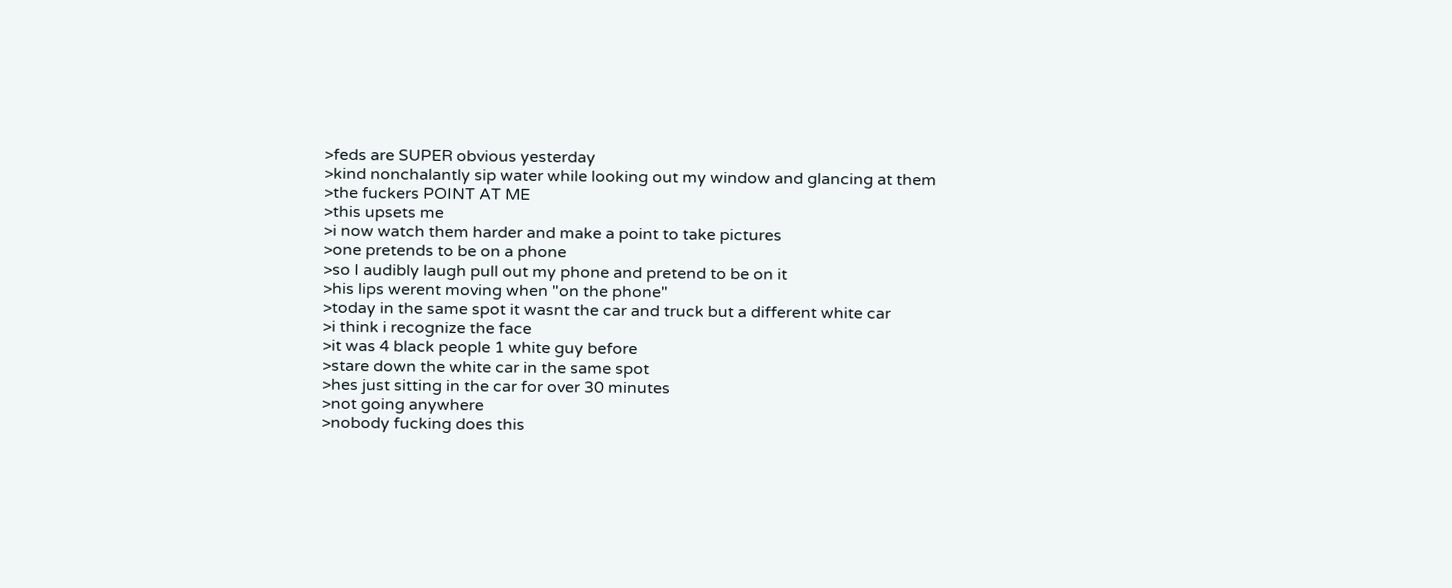>feds are SUPER obvious yesterday
>kind nonchalantly sip water while looking out my window and glancing at them
>the fuckers POINT AT ME
>this upsets me
>i now watch them harder and make a point to take pictures
>one pretends to be on a phone
>so I audibly laugh pull out my phone and pretend to be on it
>his lips werent moving when "on the phone"
>today in the same spot it wasnt the car and truck but a different white car
>i think i recognize the face
>it was 4 black people 1 white guy before
>stare down the white car in the same spot
>hes just sitting in the car for over 30 minutes
>not going anywhere
>nobody fucking does this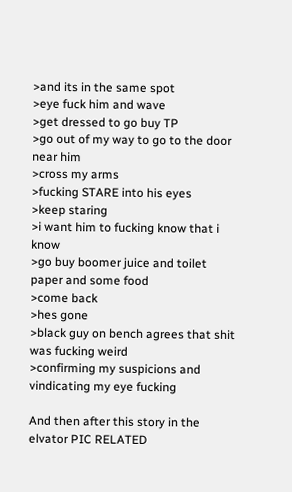>and its in the same spot
>eye fuck him and wave
>get dressed to go buy TP
>go out of my way to go to the door near him
>cross my arms
>fucking STARE into his eyes
>keep staring
>i want him to fucking know that i know
>go buy boomer juice and toilet paper and some food
>come back
>hes gone
>black guy on bench agrees that shit was fucking weird
>confirming my suspicions and vindicating my eye fucking

And then after this story in the elvator PIC RELATED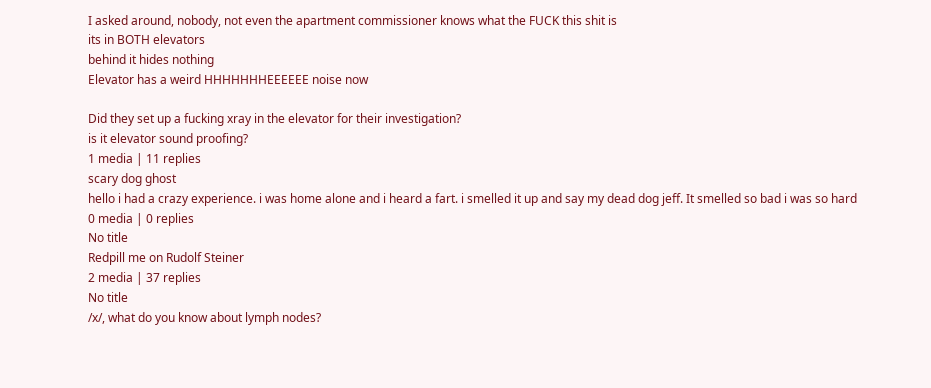I asked around, nobody, not even the apartment commissioner knows what the FUCK this shit is
its in BOTH elevators
behind it hides nothing
Elevator has a weird HHHHHHHEEEEEE noise now

Did they set up a fucking xray in the elevator for their investigation?
is it elevator sound proofing?
1 media | 11 replies
scary dog ghost
hello i had a crazy experience. i was home alone and i heard a fart. i smelled it up and say my dead dog jeff. It smelled so bad i was so hard
0 media | 0 replies
No title
Redpill me on Rudolf Steiner
2 media | 37 replies
No title
/x/, what do you know about lymph nodes?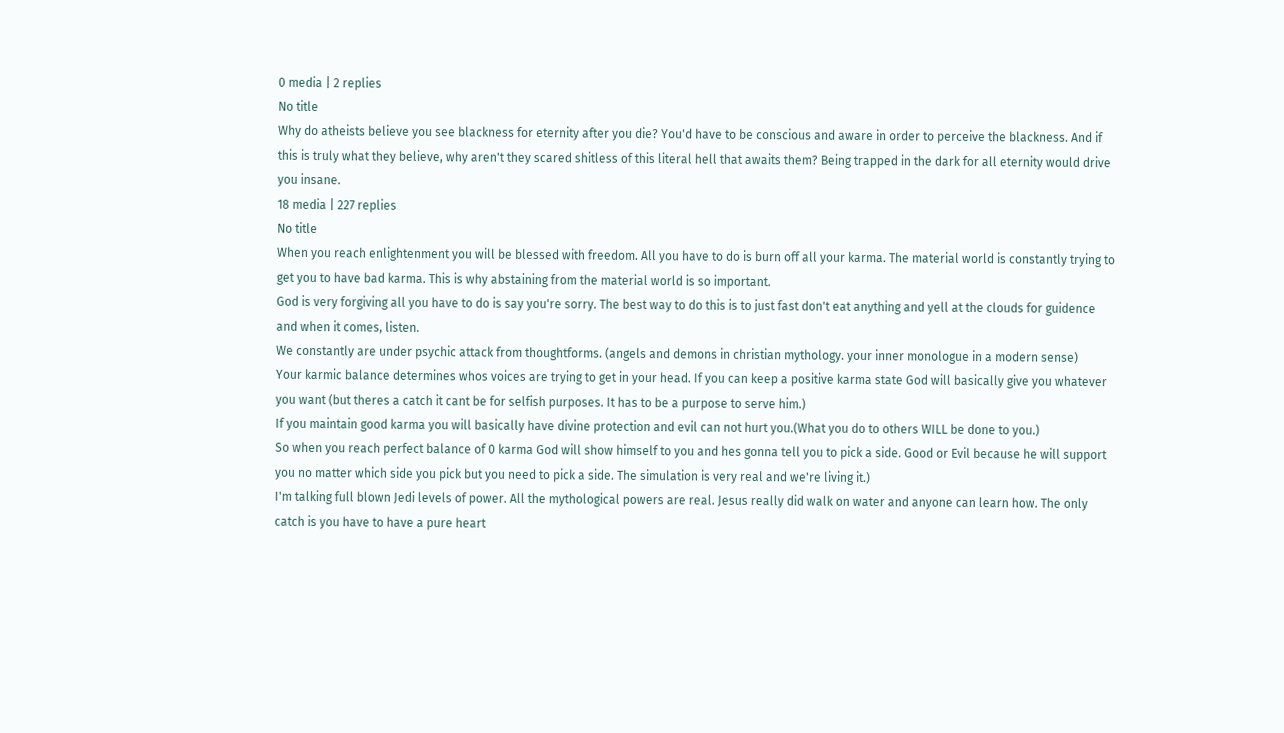0 media | 2 replies
No title
Why do atheists believe you see blackness for eternity after you die? You'd have to be conscious and aware in order to perceive the blackness. And if this is truly what they believe, why aren't they scared shitless of this literal hell that awaits them? Being trapped in the dark for all eternity would drive you insane.
18 media | 227 replies
No title
When you reach enlightenment you will be blessed with freedom. All you have to do is burn off all your karma. The material world is constantly trying to get you to have bad karma. This is why abstaining from the material world is so important.
God is very forgiving all you have to do is say you're sorry. The best way to do this is to just fast don't eat anything and yell at the clouds for guidence and when it comes, listen.
We constantly are under psychic attack from thoughtforms. (angels and demons in christian mythology. your inner monologue in a modern sense)
Your karmic balance determines whos voices are trying to get in your head. If you can keep a positive karma state God will basically give you whatever you want (but theres a catch it cant be for selfish purposes. It has to be a purpose to serve him.)
If you maintain good karma you will basically have divine protection and evil can not hurt you.(What you do to others WILL be done to you.)
So when you reach perfect balance of 0 karma God will show himself to you and hes gonna tell you to pick a side. Good or Evil because he will support you no matter which side you pick but you need to pick a side. The simulation is very real and we're living it.)
I'm talking full blown Jedi levels of power. All the mythological powers are real. Jesus really did walk on water and anyone can learn how. The only catch is you have to have a pure heart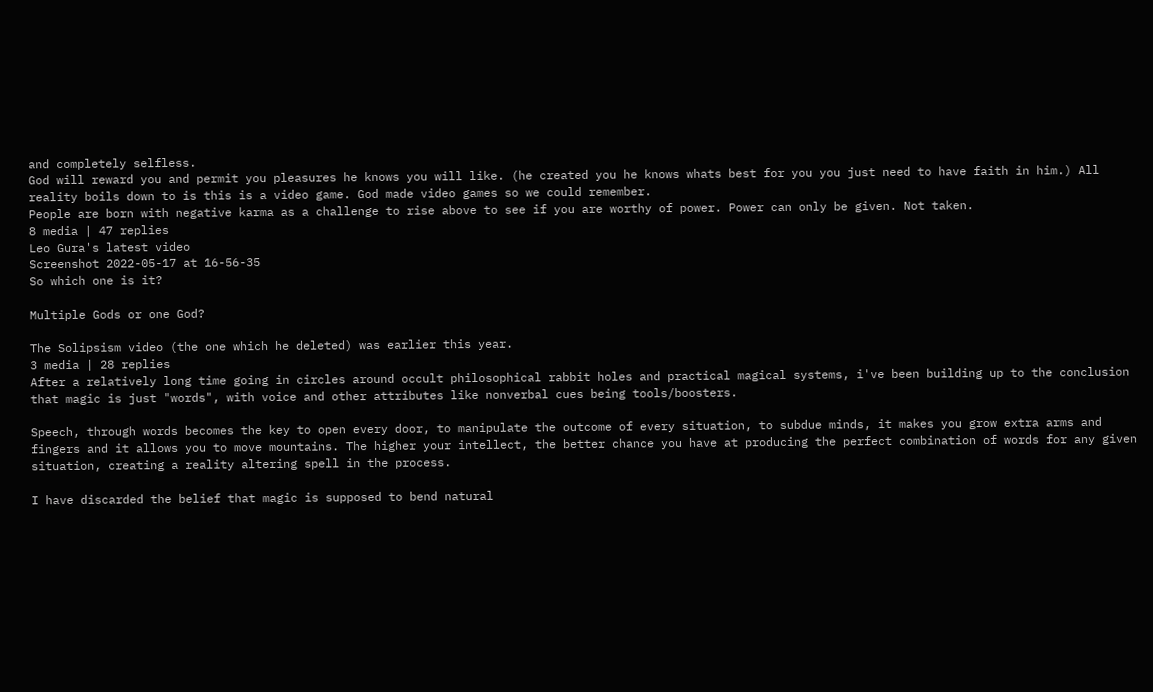and completely selfless.
God will reward you and permit you pleasures he knows you will like. (he created you he knows whats best for you you just need to have faith in him.) All reality boils down to is this is a video game. God made video games so we could remember.
People are born with negative karma as a challenge to rise above to see if you are worthy of power. Power can only be given. Not taken.
8 media | 47 replies
Leo Gura's latest video
Screenshot 2022-05-17 at 16-56-35
So which one is it?

Multiple Gods or one God?

The Solipsism video (the one which he deleted) was earlier this year.
3 media | 28 replies
After a relatively long time going in circles around occult philosophical rabbit holes and practical magical systems, i've been building up to the conclusion that magic is just "words", with voice and other attributes like nonverbal cues being tools/boosters.

Speech, through words becomes the key to open every door, to manipulate the outcome of every situation, to subdue minds, it makes you grow extra arms and fingers and it allows you to move mountains. The higher your intellect, the better chance you have at producing the perfect combination of words for any given situation, creating a reality altering spell in the process.

I have discarded the belief that magic is supposed to bend natural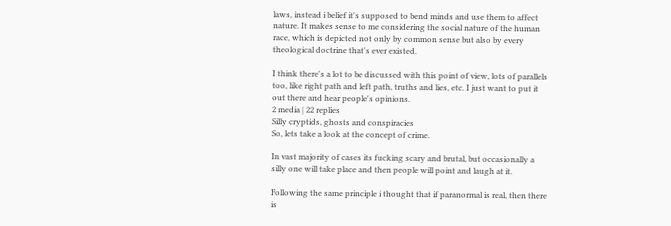laws, instead i belief it's supposed to bend minds and use them to affect nature. It makes sense to me considering the social nature of the human race, which is depicted not only by common sense but also by every theological doctrine that's ever existed.

I think there's a lot to be discussed with this point of view, lots of parallels too, like right path and left path, truths and lies, etc. I just want to put it out there and hear people's opinions.
2 media | 22 replies
Silly cryptids, ghosts and conspiracies
So, lets take a look at the concept of crime.

In vast majority of cases its fucking scary and brutal, but occasionally a silly one will take place and then people will point and laugh at it.

Following the same principle i thought that if paranormal is real, then there is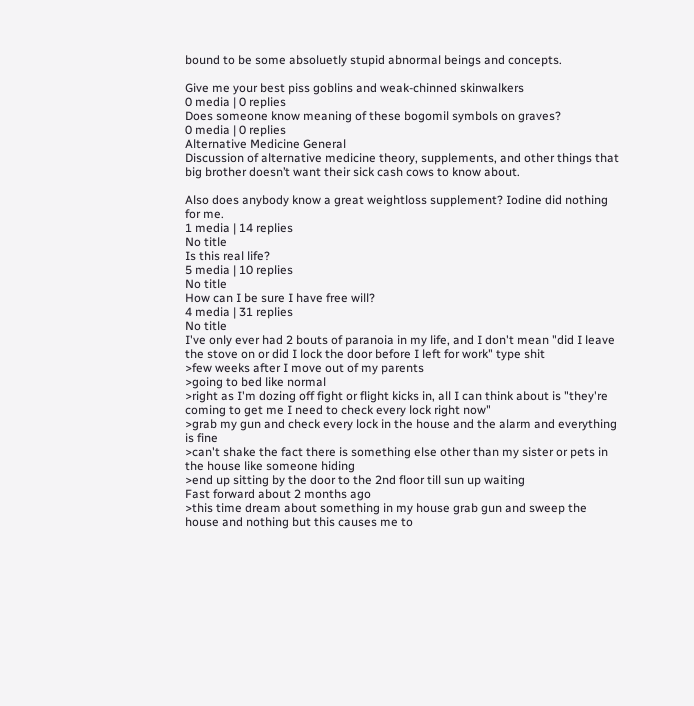bound to be some absoluetly stupid abnormal beings and concepts.

Give me your best piss goblins and weak-chinned skinwalkers
0 media | 0 replies
Does someone know meaning of these bogomil symbols on graves?
0 media | 0 replies
Alternative Medicine General
Discussion of alternative medicine theory, supplements, and other things that big brother doesn’t want their sick cash cows to know about.

Also does anybody know a great weightloss supplement? Iodine did nothing for me.
1 media | 14 replies
No title
Is this real life?
5 media | 10 replies
No title
How can I be sure I have free will?
4 media | 31 replies
No title
I've only ever had 2 bouts of paranoia in my life, and I don't mean "did I leave the stove on or did I lock the door before I left for work" type shit
>few weeks after I move out of my parents
>going to bed like normal
>right as I'm dozing off fight or flight kicks in, all I can think about is "they're coming to get me I need to check every lock right now"
>grab my gun and check every lock in the house and the alarm and everything is fine
>can't shake the fact there is something else other than my sister or pets in the house like someone hiding
>end up sitting by the door to the 2nd floor till sun up waiting
Fast forward about 2 months ago
>this time dream about something in my house grab gun and sweep the house and nothing but this causes me to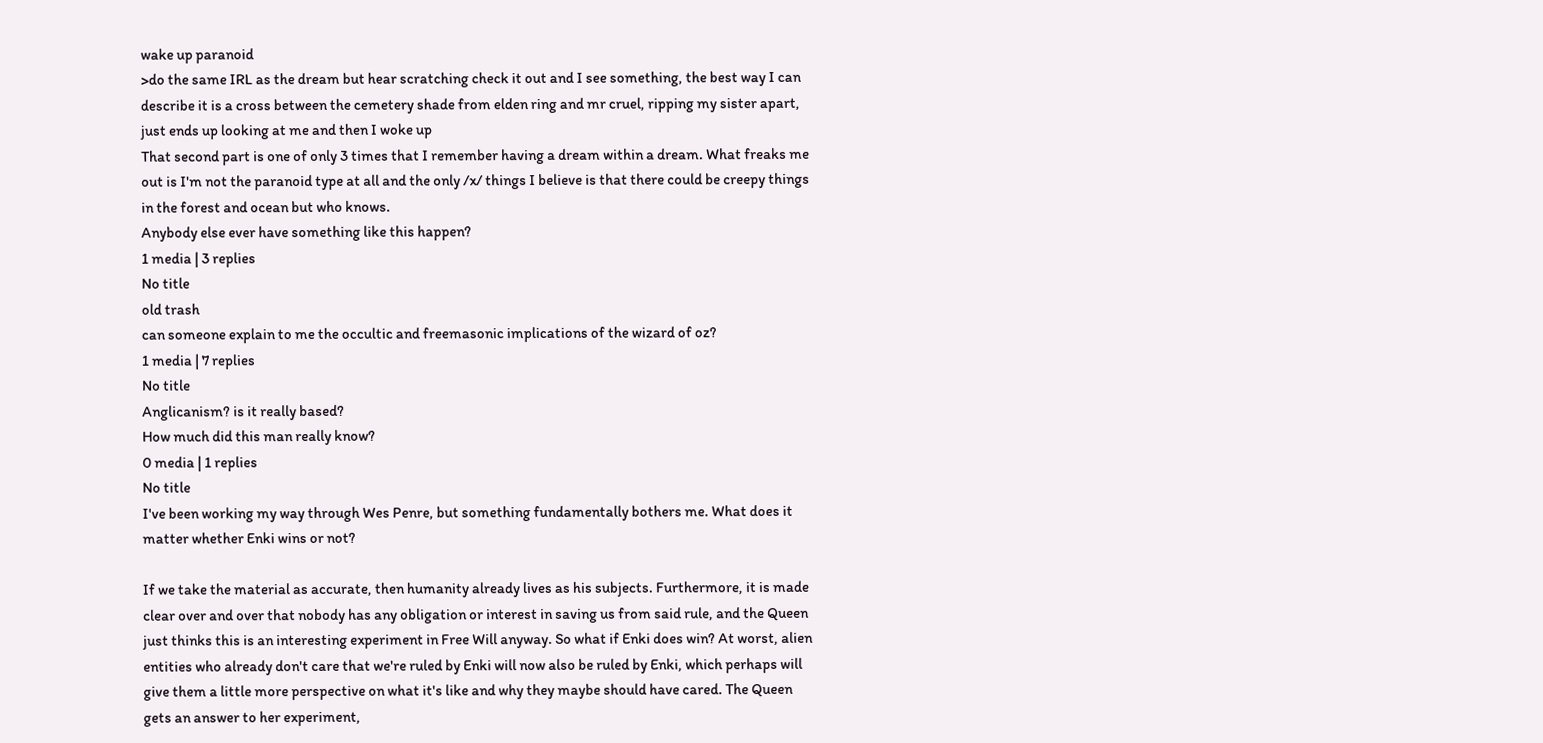wake up paranoid
>do the same IRL as the dream but hear scratching check it out and I see something, the best way I can describe it is a cross between the cemetery shade from elden ring and mr cruel, ripping my sister apart, just ends up looking at me and then I woke up
That second part is one of only 3 times that I remember having a dream within a dream. What freaks me out is I'm not the paranoid type at all and the only /x/ things I believe is that there could be creepy things in the forest and ocean but who knows.
Anybody else ever have something like this happen?
1 media | 3 replies
No title
old trash
can someone explain to me the occultic and freemasonic implications of the wizard of oz?
1 media | 7 replies
No title
Anglicanism? is it really based?
How much did this man really know?
0 media | 1 replies
No title
I've been working my way through Wes Penre, but something fundamentally bothers me. What does it matter whether Enki wins or not?

If we take the material as accurate, then humanity already lives as his subjects. Furthermore, it is made clear over and over that nobody has any obligation or interest in saving us from said rule, and the Queen just thinks this is an interesting experiment in Free Will anyway. So what if Enki does win? At worst, alien entities who already don't care that we're ruled by Enki will now also be ruled by Enki, which perhaps will give them a little more perspective on what it's like and why they maybe should have cared. The Queen gets an answer to her experiment,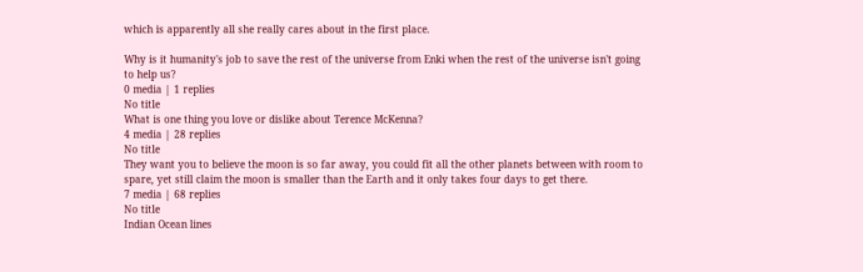which is apparently all she really cares about in the first place.

Why is it humanity's job to save the rest of the universe from Enki when the rest of the universe isn't going to help us?
0 media | 1 replies
No title
What is one thing you love or dislike about Terence McKenna?
4 media | 28 replies
No title
They want you to believe the moon is so far away, you could fit all the other planets between with room to spare, yet still claim the moon is smaller than the Earth and it only takes four days to get there.
7 media | 68 replies
No title
Indian Ocean lines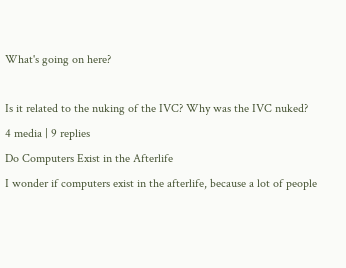What's going on here?

Is it related to the nuking of the IVC? Why was the IVC nuked?
4 media | 9 replies
Do Computers Exist in the Afterlife
I wonder if computers exist in the afterlife, because a lot of people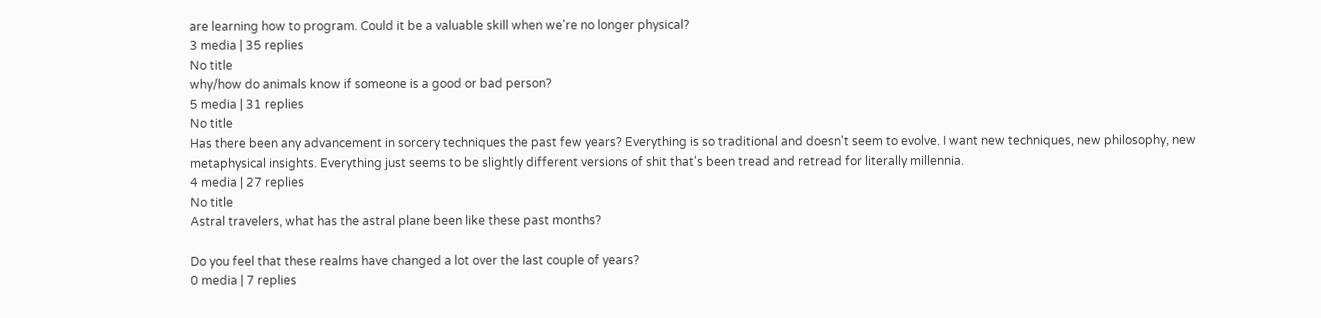are learning how to program. Could it be a valuable skill when we're no longer physical?
3 media | 35 replies
No title
why/how do animals know if someone is a good or bad person?
5 media | 31 replies
No title
Has there been any advancement in sorcery techniques the past few years? Everything is so traditional and doesn't seem to evolve. I want new techniques, new philosophy, new metaphysical insights. Everything just seems to be slightly different versions of shit that's been tread and retread for literally millennia.
4 media | 27 replies
No title
Astral travelers, what has the astral plane been like these past months?

Do you feel that these realms have changed a lot over the last couple of years?
0 media | 7 replies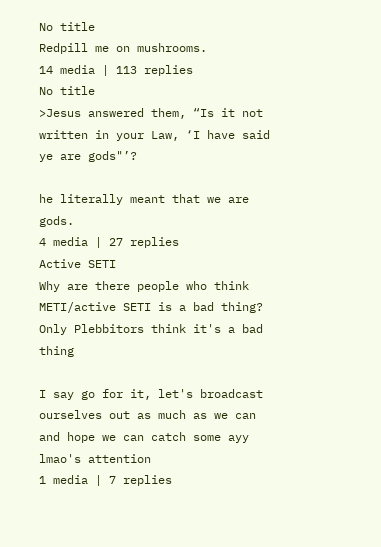No title
Redpill me on mushrooms.
14 media | 113 replies
No title
>Jesus answered them, “Is it not written in your Law, ‘I have said ye are gods"’?

he literally meant that we are gods.
4 media | 27 replies
Active SETI
Why are there people who think METI/active SETI is a bad thing? Only Plebbitors think it's a bad thing

I say go for it, let's broadcast ourselves out as much as we can and hope we can catch some ayy lmao's attention
1 media | 7 replies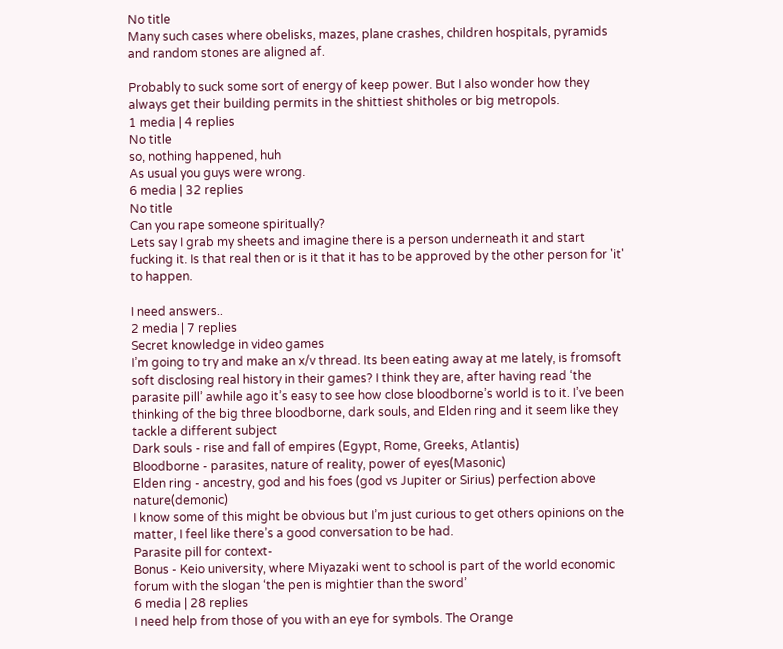No title
Many such cases where obelisks, mazes, plane crashes, children hospitals, pyramids and random stones are aligned af.

Probably to suck some sort of energy of keep power. But I also wonder how they always get their building permits in the shittiest shitholes or big metropols.
1 media | 4 replies
No title
so, nothing happened, huh
As usual you guys were wrong.
6 media | 32 replies
No title
Can you rape someone spiritually?
Lets say I grab my sheets and imagine there is a person underneath it and start fucking it. Is that real then or is it that it has to be approved by the other person for 'it' to happen.

I need answers..
2 media | 7 replies
Secret knowledge in video games
I’m going to try and make an x/v thread. Its been eating away at me lately, is fromsoft soft disclosing real history in their games? I think they are, after having read ‘the parasite pill’ awhile ago it’s easy to see how close bloodborne’s world is to it. I’ve been thinking of the big three bloodborne, dark souls, and Elden ring and it seem like they tackle a different subject
Dark souls - rise and fall of empires (Egypt, Rome, Greeks, Atlantis)
Bloodborne - parasites, nature of reality, power of eyes(Masonic)
Elden ring - ancestry, god and his foes (god vs Jupiter or Sirius) perfection above nature(demonic)
I know some of this might be obvious but I’m just curious to get others opinions on the matter, I feel like there’s a good conversation to be had.
Parasite pill for context-
Bonus - Keio university, where Miyazaki went to school is part of the world economic forum with the slogan ‘the pen is mightier than the sword’
6 media | 28 replies
I need help from those of you with an eye for symbols. The Orange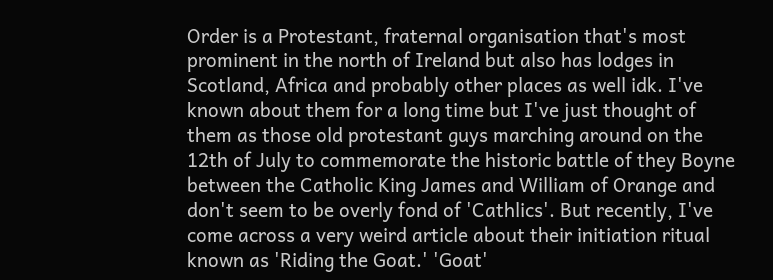Order is a Protestant, fraternal organisation that's most prominent in the north of Ireland but also has lodges in Scotland, Africa and probably other places as well idk. I've known about them for a long time but I've just thought of them as those old protestant guys marching around on the 12th of July to commemorate the historic battle of they Boyne between the Catholic King James and William of Orange and don't seem to be overly fond of 'Cathlics'. But recently, I've come across a very weird article about their initiation ritual known as 'Riding the Goat.' 'Goat'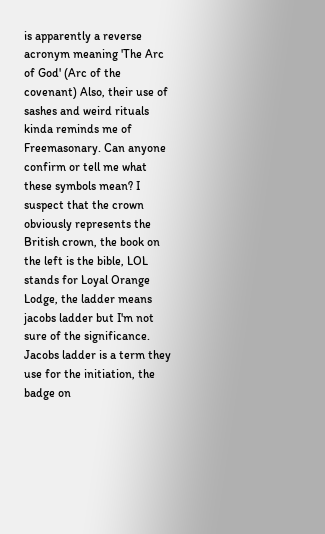is apparently a reverse acronym meaning 'The Arc of God' (Arc of the covenant) Also, their use of sashes and weird rituals kinda reminds me of Freemasonary. Can anyone confirm or tell me what these symbols mean? I suspect that the crown obviously represents the British crown, the book on the left is the bible, LOL stands for Loyal Orange Lodge, the ladder means jacobs ladder but I'm not sure of the significance. Jacobs ladder is a term they use for the initiation, the badge on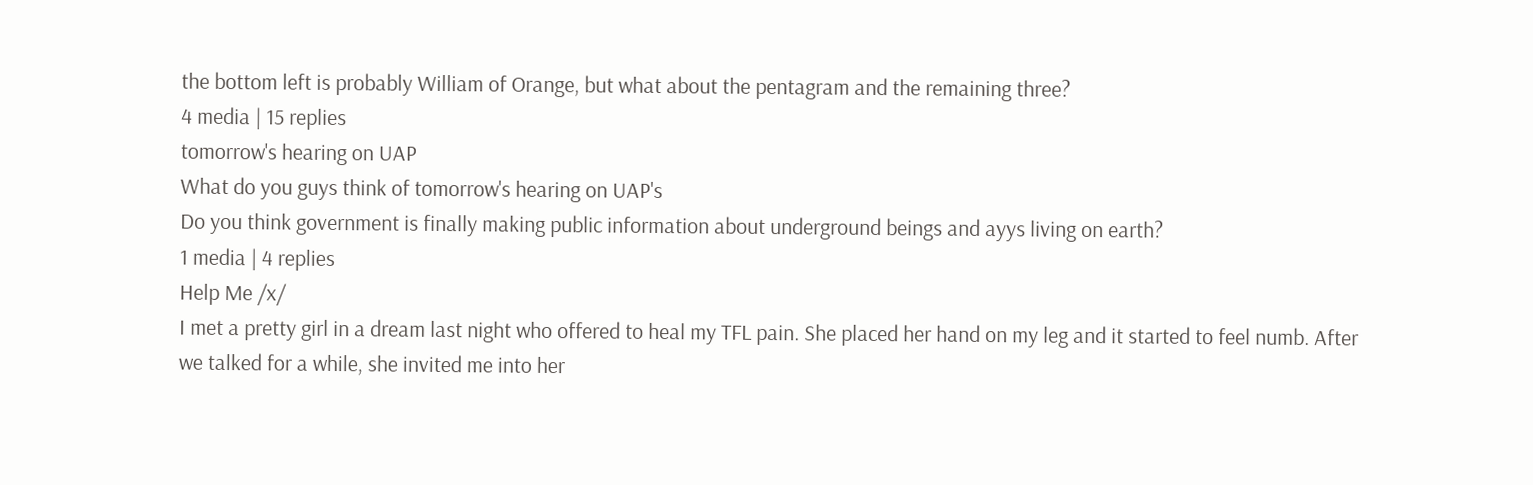the bottom left is probably William of Orange, but what about the pentagram and the remaining three?
4 media | 15 replies
tomorrow's hearing on UAP
What do you guys think of tomorrow's hearing on UAP's
Do you think government is finally making public information about underground beings and ayys living on earth?
1 media | 4 replies
Help Me /x/
I met a pretty girl in a dream last night who offered to heal my TFL pain. She placed her hand on my leg and it started to feel numb. After we talked for a while, she invited me into her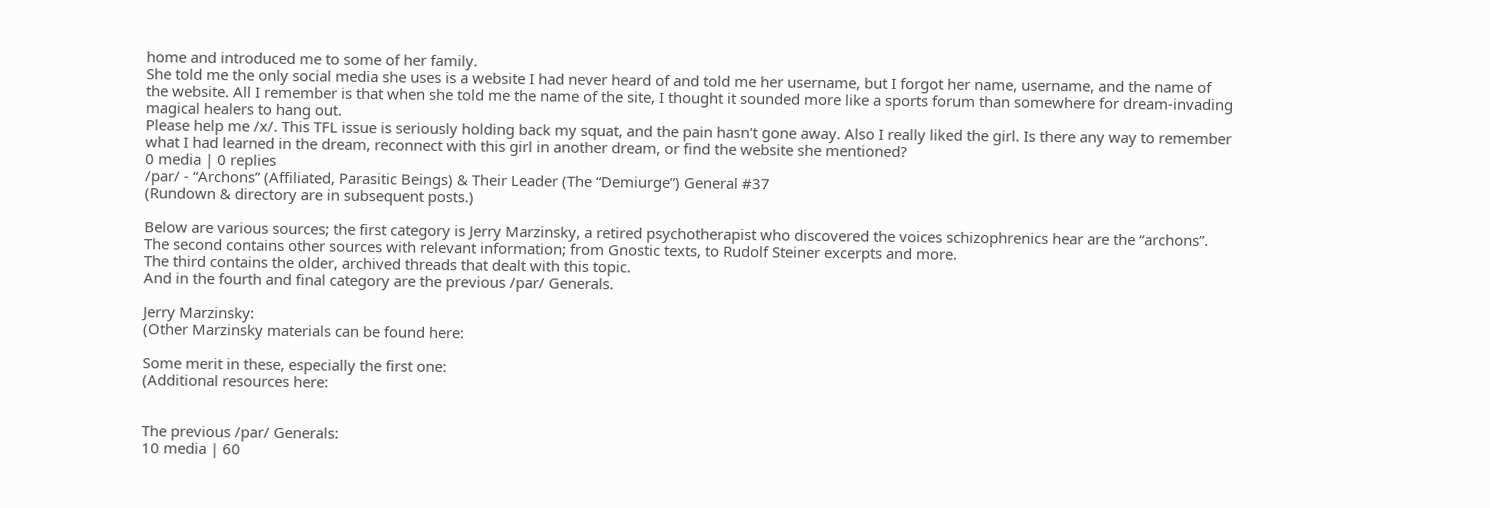home and introduced me to some of her family.
She told me the only social media she uses is a website I had never heard of and told me her username, but I forgot her name, username, and the name of the website. All I remember is that when she told me the name of the site, I thought it sounded more like a sports forum than somewhere for dream-invading magical healers to hang out.
Please help me /x/. This TFL issue is seriously holding back my squat, and the pain hasn't gone away. Also I really liked the girl. Is there any way to remember what I had learned in the dream, reconnect with this girl in another dream, or find the website she mentioned?
0 media | 0 replies
/par/ - “Archons” (Affiliated, Parasitic Beings) & Their Leader (The “Demiurge”) General #37
(Rundown & directory are in subsequent posts.)

Below are various sources; the first category is Jerry Marzinsky, a retired psychotherapist who discovered the voices schizophrenics hear are the “archons”.
The second contains other sources with relevant information; from Gnostic texts, to Rudolf Steiner excerpts and more.
The third contains the older, archived threads that dealt with this topic.
And in the fourth and final category are the previous /par/ Generals.

Jerry Marzinsky:
(Other Marzinsky materials can be found here:

Some merit in these, especially the first one:
(Additional resources here:


The previous /par/ Generals:
10 media | 60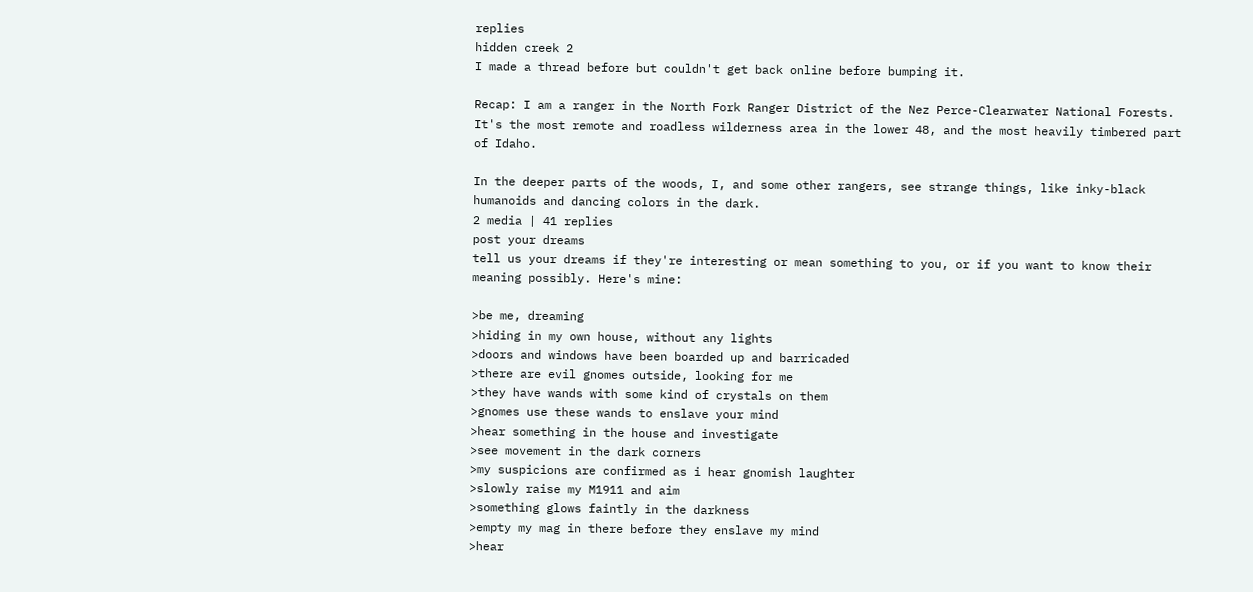replies
hidden creek 2
I made a thread before but couldn't get back online before bumping it.

Recap: I am a ranger in the North Fork Ranger District of the Nez Perce-Clearwater National Forests. It's the most remote and roadless wilderness area in the lower 48, and the most heavily timbered part of Idaho.

In the deeper parts of the woods, I, and some other rangers, see strange things, like inky-black humanoids and dancing colors in the dark.
2 media | 41 replies
post your dreams
tell us your dreams if they're interesting or mean something to you, or if you want to know their meaning possibly. Here's mine:

>be me, dreaming
>hiding in my own house, without any lights
>doors and windows have been boarded up and barricaded
>there are evil gnomes outside, looking for me
>they have wands with some kind of crystals on them
>gnomes use these wands to enslave your mind
>hear something in the house and investigate
>see movement in the dark corners
>my suspicions are confirmed as i hear gnomish laughter
>slowly raise my M1911 and aim
>something glows faintly in the darkness
>empty my mag in there before they enslave my mind
>hear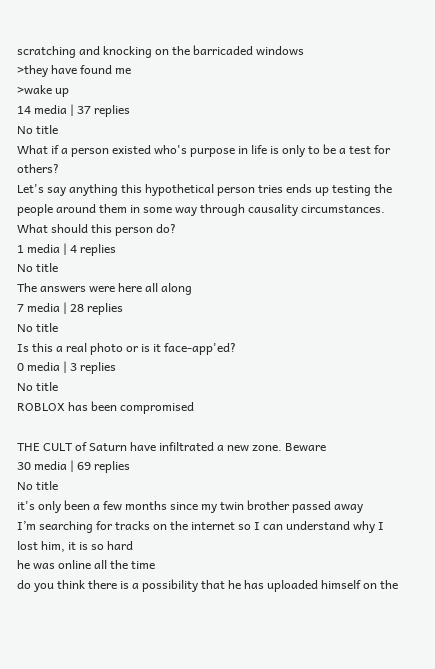scratching and knocking on the barricaded windows
>they have found me
>wake up
14 media | 37 replies
No title
What if a person existed who's purpose in life is only to be a test for others?
Let's say anything this hypothetical person tries ends up testing the people around them in some way through causality circumstances. What should this person do?
1 media | 4 replies
No title
The answers were here all along
7 media | 28 replies
No title
Is this a real photo or is it face-app'ed?
0 media | 3 replies
No title
ROBLOX has been compromised

THE CULT of Saturn have infiltrated a new zone. Beware
30 media | 69 replies
No title
it's only been a few months since my twin brother passed away
I’m searching for tracks on the internet so I can understand why I lost him, it is so hard
he was online all the time
do you think there is a possibility that he has uploaded himself on the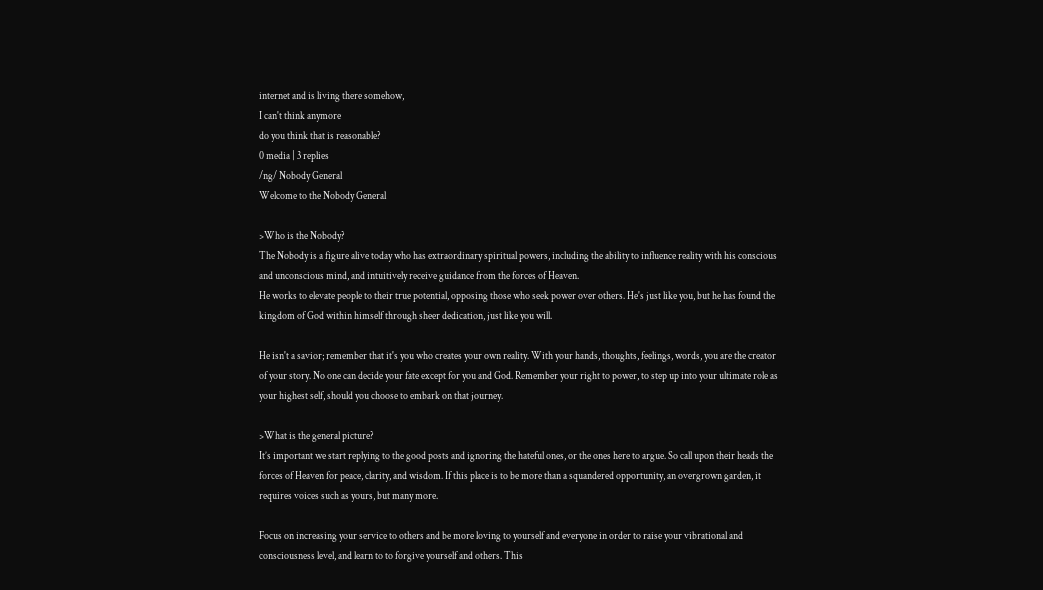internet and is living there somehow,
I can't think anymore
do you think that is reasonable?
0 media | 3 replies
/ng/ Nobody General
Welcome to the Nobody General

>Who is the Nobody?
The Nobody is a figure alive today who has extraordinary spiritual powers, including the ability to influence reality with his conscious and unconscious mind, and intuitively receive guidance from the forces of Heaven.
He works to elevate people to their true potential, opposing those who seek power over others. He's just like you, but he has found the kingdom of God within himself through sheer dedication, just like you will.

He isn't a savior; remember that it's you who creates your own reality. With your hands, thoughts, feelings, words, you are the creator of your story. No one can decide your fate except for you and God. Remember your right to power, to step up into your ultimate role as your highest self, should you choose to embark on that journey.

>What is the general picture?
It’s important we start replying to the good posts and ignoring the hateful ones, or the ones here to argue. So call upon their heads the forces of Heaven for peace, clarity, and wisdom. If this place is to be more than a squandered opportunity, an overgrown garden, it requires voices such as yours, but many more.

Focus on increasing your service to others and be more loving to yourself and everyone in order to raise your vibrational and consciousness level, and learn to to forgive yourself and others. This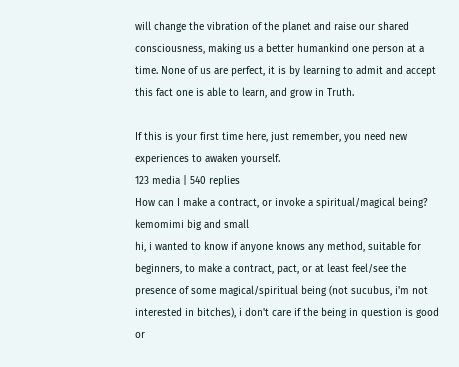will change the vibration of the planet and raise our shared consciousness, making us a better humankind one person at a time. None of us are perfect, it is by learning to admit and accept this fact one is able to learn, and grow in Truth.

If this is your first time here, just remember, you need new experiences to awaken yourself.
123 media | 540 replies
How can I make a contract, or invoke a spiritual/magical being?
kemomimi big and small
hi, i wanted to know if anyone knows any method, suitable for beginners, to make a contract, pact, or at least feel/see the presence of some magical/spiritual being (not sucubus, i'm not interested in bitches), i don't care if the being in question is good or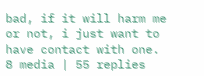bad, if it will harm me or not, i just want to have contact with one.
8 media | 55 replies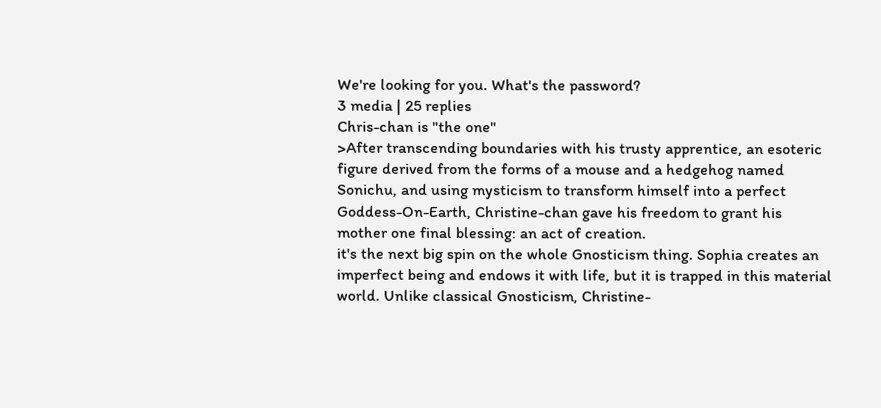We're looking for you. What's the password?
3 media | 25 replies
Chris-chan is "the one"
>After transcending boundaries with his trusty apprentice, an esoteric figure derived from the forms of a mouse and a hedgehog named Sonichu, and using mysticism to transform himself into a perfect Goddess-On-Earth, Christine-chan gave his freedom to grant his mother one final blessing: an act of creation.
it's the next big spin on the whole Gnosticism thing. Sophia creates an imperfect being and endows it with life, but it is trapped in this material world. Unlike classical Gnosticism, Christine-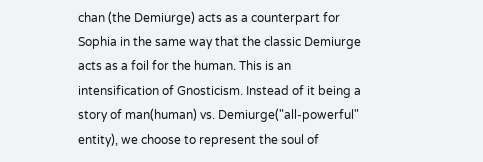chan (the Demiurge) acts as a counterpart for Sophia in the same way that the classic Demiurge acts as a foil for the human. This is an intensification of Gnosticism. Instead of it being a story of man(human) vs. Demiurge("all-powerful" entity), we choose to represent the soul of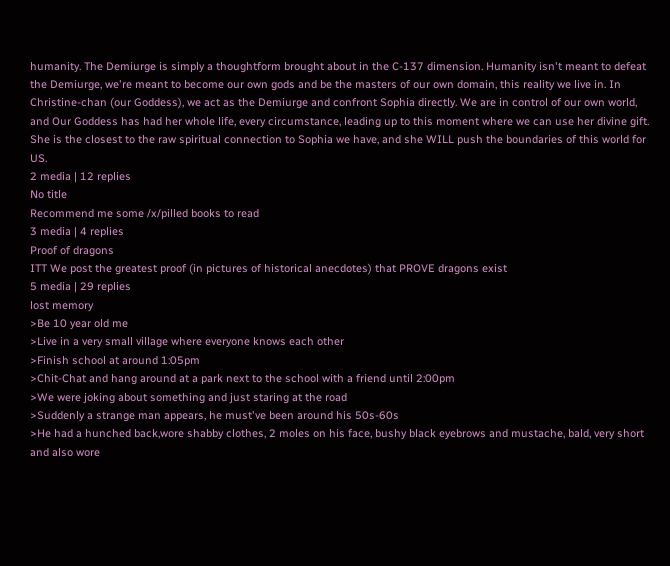humanity. The Demiurge is simply a thoughtform brought about in the C-137 dimension. Humanity isn't meant to defeat the Demiurge, we're meant to become our own gods and be the masters of our own domain, this reality we live in. In Christine-chan (our Goddess), we act as the Demiurge and confront Sophia directly. We are in control of our own world, and Our Goddess has had her whole life, every circumstance, leading up to this moment where we can use her divine gift. She is the closest to the raw spiritual connection to Sophia we have, and she WILL push the boundaries of this world for US.
2 media | 12 replies
No title
Recommend me some /x/pilled books to read
3 media | 4 replies
Proof of dragons
ITT We post the greatest proof (in pictures of historical anecdotes) that PROVE dragons exist
5 media | 29 replies
lost memory
>Be 10 year old me
>Live in a very small village where everyone knows each other
>Finish school at around 1:05pm
>Chit-Chat and hang around at a park next to the school with a friend until 2:00pm
>We were joking about something and just staring at the road
>Suddenly a strange man appears, he must've been around his 50s-60s
>He had a hunched back,wore shabby clothes, 2 moles on his face, bushy black eyebrows and mustache, bald, very short and also wore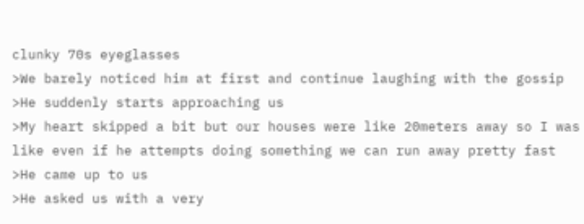clunky 70s eyeglasses
>We barely noticed him at first and continue laughing with the gossip
>He suddenly starts approaching us
>My heart skipped a bit but our houses were like 20meters away so I was like even if he attempts doing something we can run away pretty fast
>He came up to us
>He asked us with a very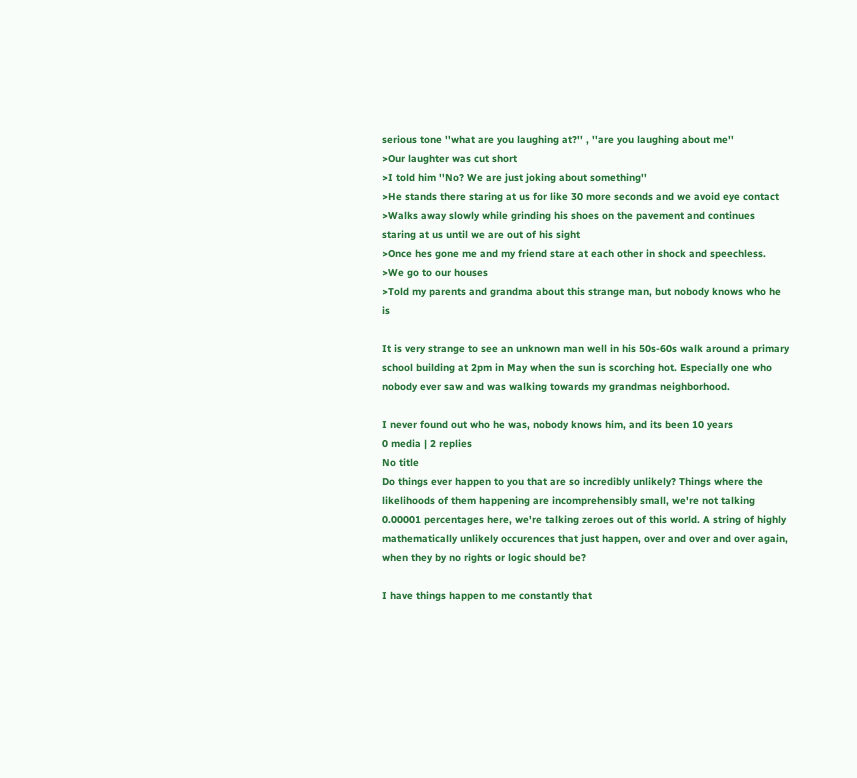serious tone ''what are you laughing at?'' , ''are you laughing about me''
>Our laughter was cut short
>I told him ''No? We are just joking about something''
>He stands there staring at us for like 30 more seconds and we avoid eye contact
>Walks away slowly while grinding his shoes on the pavement and continues staring at us until we are out of his sight
>Once hes gone me and my friend stare at each other in shock and speechless.
>We go to our houses
>Told my parents and grandma about this strange man, but nobody knows who he is

It is very strange to see an unknown man well in his 50s-60s walk around a primary school building at 2pm in May when the sun is scorching hot. Especially one who nobody ever saw and was walking towards my grandmas neighborhood.

I never found out who he was, nobody knows him, and its been 10 years
0 media | 2 replies
No title
Do things ever happen to you that are so incredibly unlikely? Things where the likelihoods of them happening are incomprehensibly small, we're not talking 0.00001 percentages here, we're talking zeroes out of this world. A string of highly mathematically unlikely occurences that just happen, over and over and over again, when they by no rights or logic should be?

I have things happen to me constantly that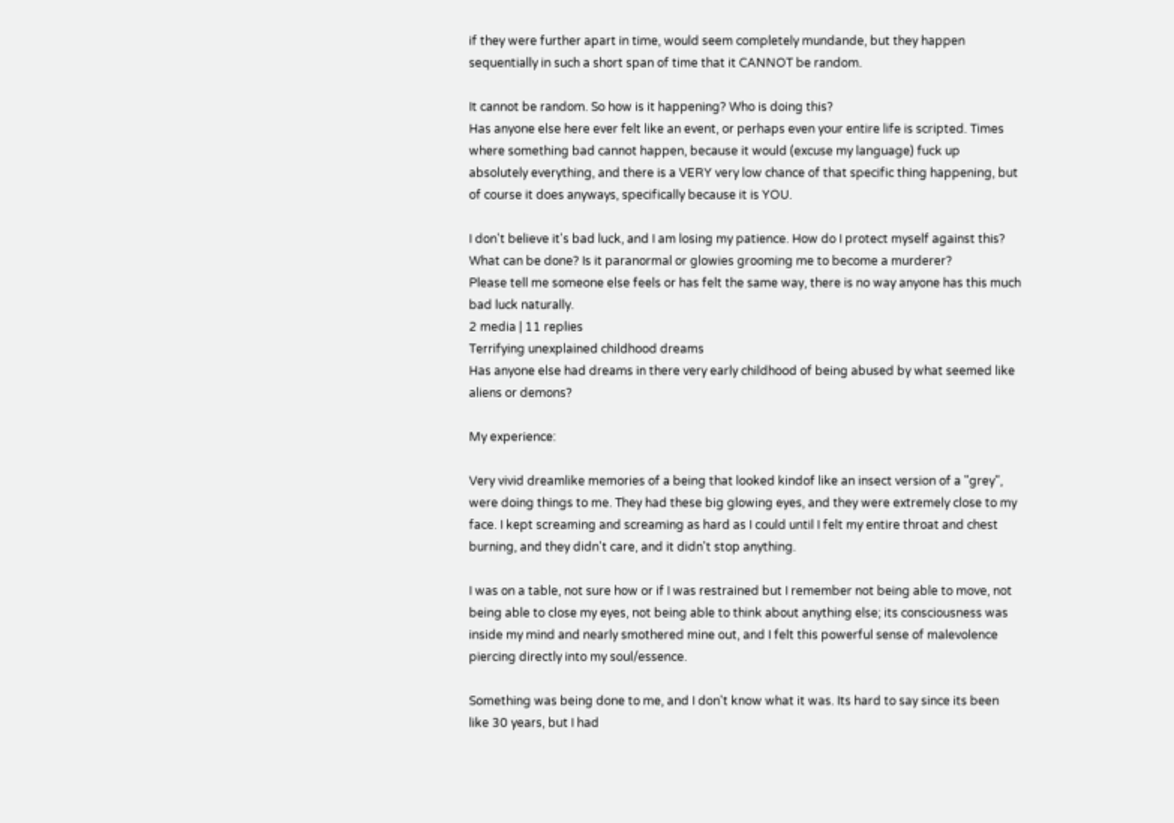if they were further apart in time, would seem completely mundande, but they happen sequentially in such a short span of time that it CANNOT be random.

It cannot be random. So how is it happening? Who is doing this?
Has anyone else here ever felt like an event, or perhaps even your entire life is scripted. Times where something bad cannot happen, because it would (excuse my language) fuck up absolutely everything, and there is a VERY very low chance of that specific thing happening, but of course it does anyways, specifically because it is YOU.

I don't believe it's bad luck, and I am losing my patience. How do I protect myself against this? What can be done? Is it paranormal or glowies grooming me to become a murderer?
Please tell me someone else feels or has felt the same way, there is no way anyone has this much bad luck naturally.
2 media | 11 replies
Terrifying unexplained childhood dreams
Has anyone else had dreams in there very early childhood of being abused by what seemed like aliens or demons?

My experience:

Very vivid dreamlike memories of a being that looked kindof like an insect version of a "grey", were doing things to me. They had these big glowing eyes, and they were extremely close to my face. I kept screaming and screaming as hard as I could until I felt my entire throat and chest burning, and they didn't care, and it didn't stop anything.

I was on a table, not sure how or if I was restrained but I remember not being able to move, not being able to close my eyes, not being able to think about anything else; its consciousness was inside my mind and nearly smothered mine out, and I felt this powerful sense of malevolence piercing directly into my soul/essence.

Something was being done to me, and I don't know what it was. Its hard to say since its been like 30 years, but I had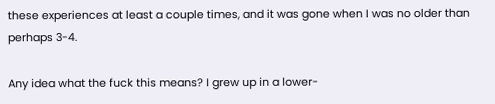these experiences at least a couple times, and it was gone when I was no older than perhaps 3-4.

Any idea what the fuck this means? I grew up in a lower-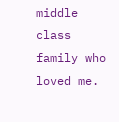middle class family who loved me.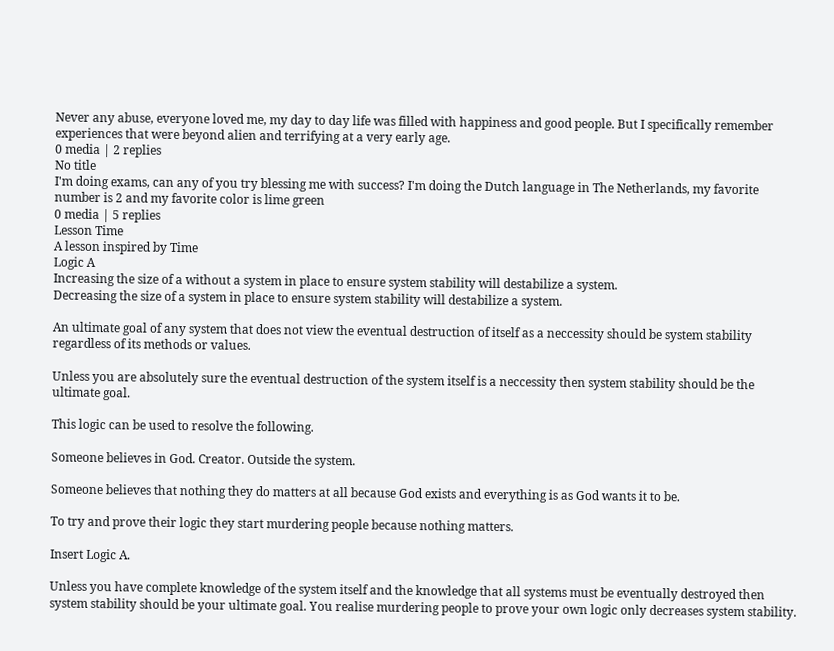Never any abuse, everyone loved me, my day to day life was filled with happiness and good people. But I specifically remember experiences that were beyond alien and terrifying at a very early age.
0 media | 2 replies
No title
I'm doing exams, can any of you try blessing me with success? I'm doing the Dutch language in The Netherlands, my favorite number is 2 and my favorite color is lime green
0 media | 5 replies
Lesson Time
A lesson inspired by Time
Logic A
Increasing the size of a without a system in place to ensure system stability will destabilize a system.
Decreasing the size of a system in place to ensure system stability will destabilize a system.

An ultimate goal of any system that does not view the eventual destruction of itself as a neccessity should be system stability regardless of its methods or values.

Unless you are absolutely sure the eventual destruction of the system itself is a neccessity then system stability should be the ultimate goal.

This logic can be used to resolve the following.

Someone believes in God. Creator. Outside the system.

Someone believes that nothing they do matters at all because God exists and everything is as God wants it to be.

To try and prove their logic they start murdering people because nothing matters.

Insert Logic A.

Unless you have complete knowledge of the system itself and the knowledge that all systems must be eventually destroyed then system stability should be your ultimate goal. You realise murdering people to prove your own logic only decreases system stability.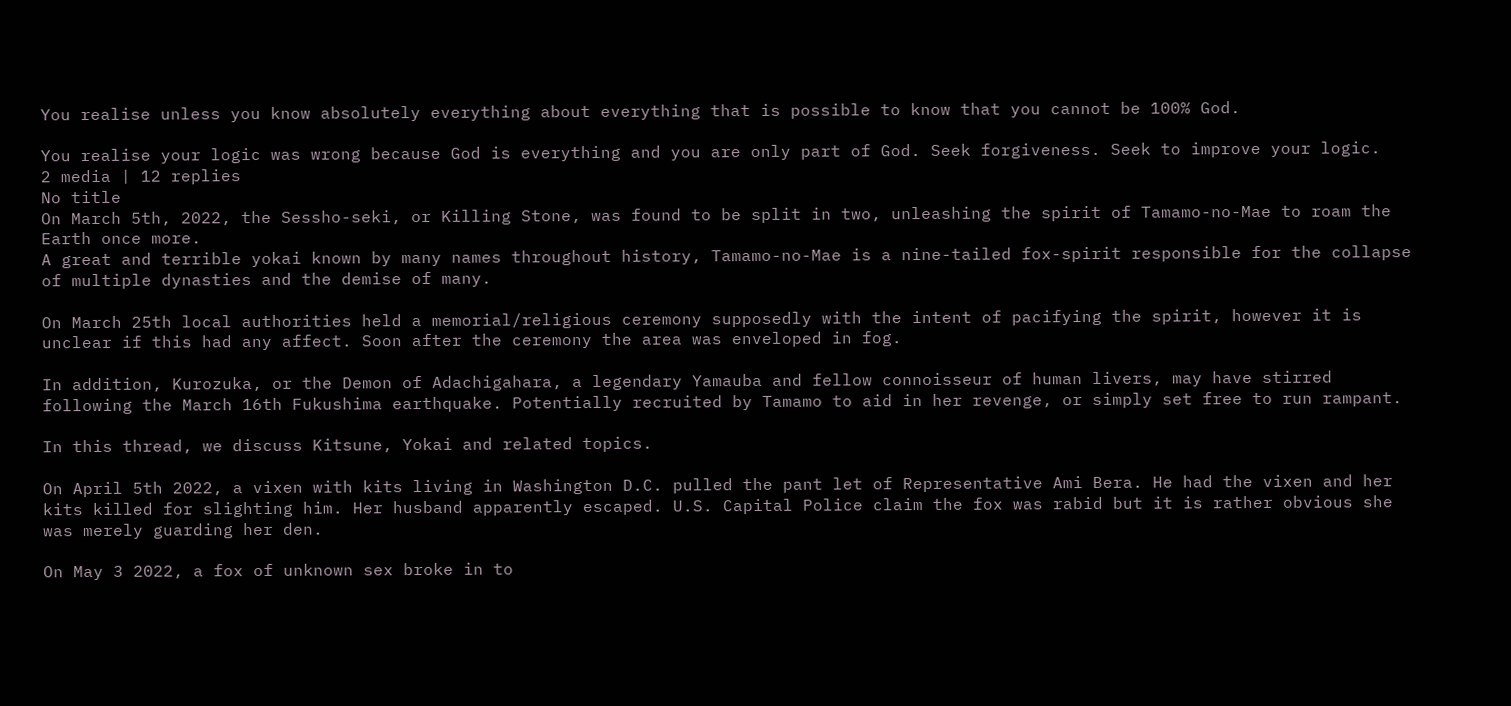You realise unless you know absolutely everything about everything that is possible to know that you cannot be 100% God.

You realise your logic was wrong because God is everything and you are only part of God. Seek forgiveness. Seek to improve your logic.
2 media | 12 replies
No title
On March 5th, 2022, the Sessho-seki, or Killing Stone, was found to be split in two, unleashing the spirit of Tamamo-no-Mae to roam the Earth once more.
A great and terrible yokai known by many names throughout history, Tamamo-no-Mae is a nine-tailed fox-spirit responsible for the collapse of multiple dynasties and the demise of many.

On March 25th local authorities held a memorial/religious ceremony supposedly with the intent of pacifying the spirit, however it is unclear if this had any affect. Soon after the ceremony the area was enveloped in fog.

In addition, Kurozuka, or the Demon of Adachigahara, a legendary Yamauba and fellow connoisseur of human livers, may have stirred following the March 16th Fukushima earthquake. Potentially recruited by Tamamo to aid in her revenge, or simply set free to run rampant.

In this thread, we discuss Kitsune, Yokai and related topics.

On April 5th 2022, a vixen with kits living in Washington D.C. pulled the pant let of Representative Ami Bera. He had the vixen and her kits killed for slighting him. Her husband apparently escaped. U.S. Capital Police claim the fox was rabid but it is rather obvious she was merely guarding her den.

On May 3 2022, a fox of unknown sex broke in to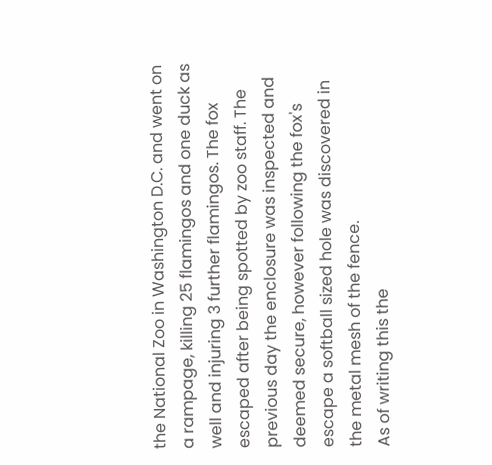the National Zoo in Washington D.C. and went on a rampage, killing 25 flamingos and one duck as well and injuring 3 further flamingos. The fox escaped after being spotted by zoo staff. The previous day the enclosure was inspected and deemed secure, however following the fox's escape a softball sized hole was discovered in the metal mesh of the fence.
As of writing this the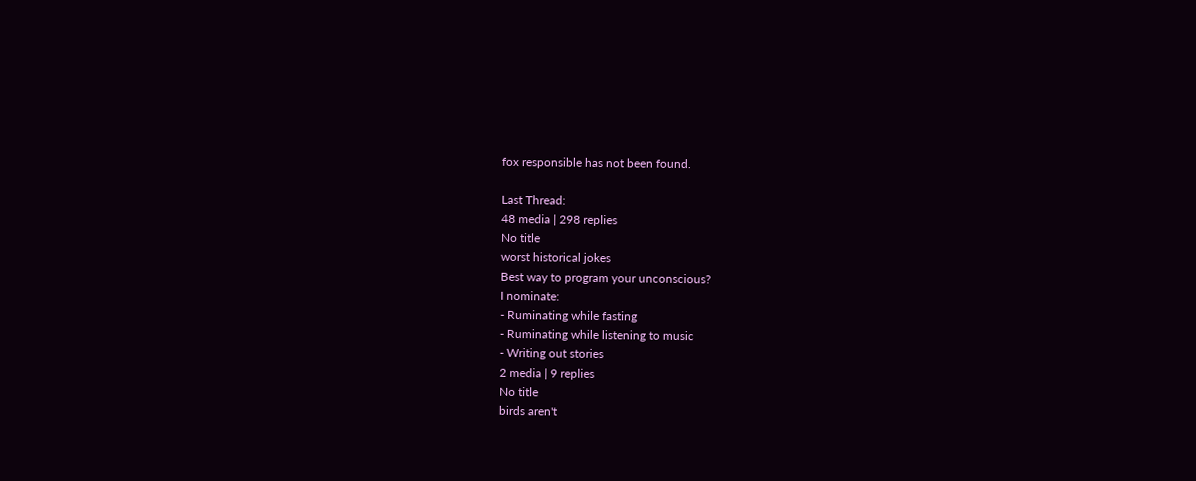fox responsible has not been found.

Last Thread:
48 media | 298 replies
No title
worst historical jokes
Best way to program your unconscious?
I nominate:
- Ruminating while fasting
- Ruminating while listening to music
- Writing out stories
2 media | 9 replies
No title
birds aren't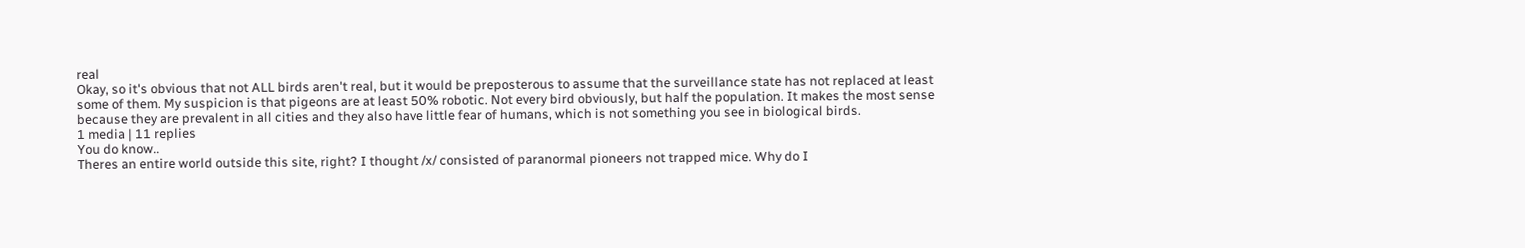real
Okay, so it's obvious that not ALL birds aren't real, but it would be preposterous to assume that the surveillance state has not replaced at least some of them. My suspicion is that pigeons are at least 50% robotic. Not every bird obviously, but half the population. It makes the most sense because they are prevalent in all cities and they also have little fear of humans, which is not something you see in biological birds.
1 media | 11 replies
You do know..
Theres an entire world outside this site, right? I thought /x/ consisted of paranormal pioneers not trapped mice. Why do I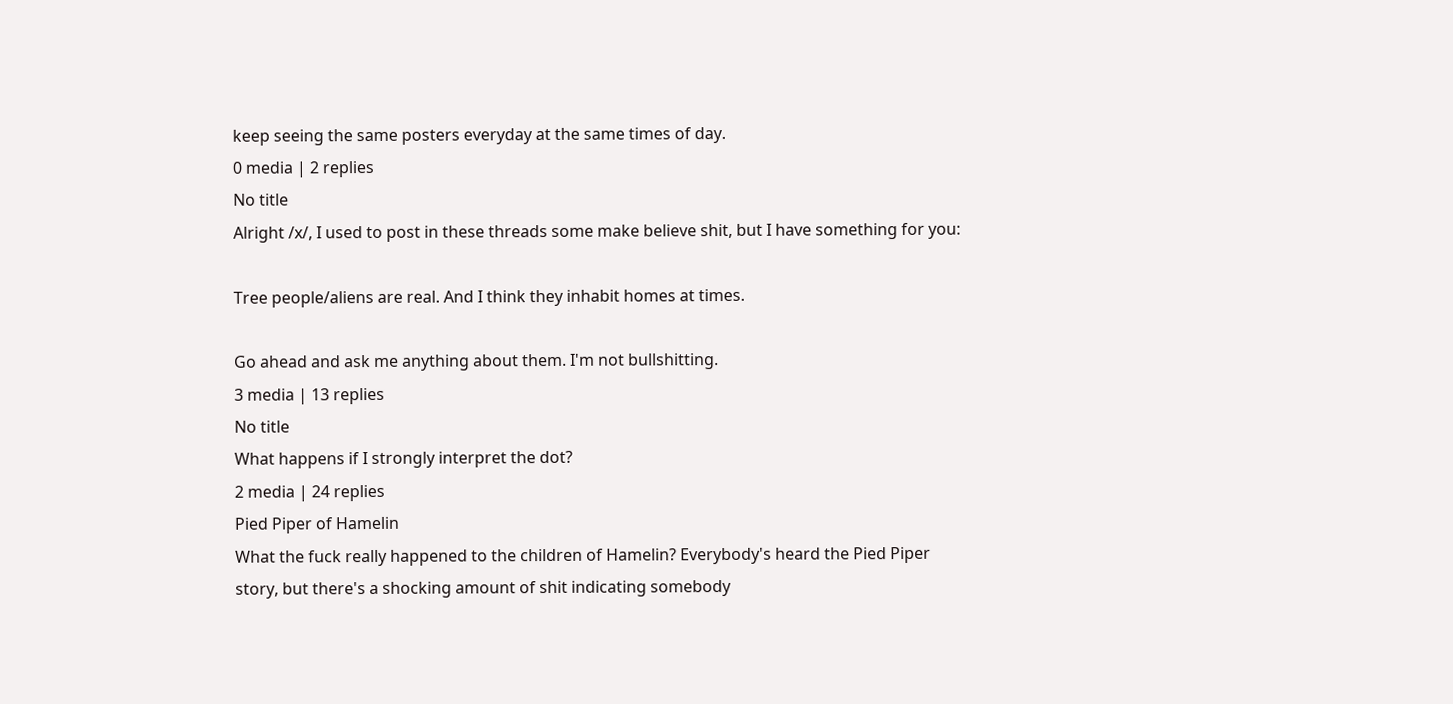keep seeing the same posters everyday at the same times of day.
0 media | 2 replies
No title
Alright /x/, I used to post in these threads some make believe shit, but I have something for you:

Tree people/aliens are real. And I think they inhabit homes at times.

Go ahead and ask me anything about them. I'm not bullshitting.
3 media | 13 replies
No title
What happens if I strongly interpret the dot?
2 media | 24 replies
Pied Piper of Hamelin
What the fuck really happened to the children of Hamelin? Everybody's heard the Pied Piper story, but there's a shocking amount of shit indicating somebody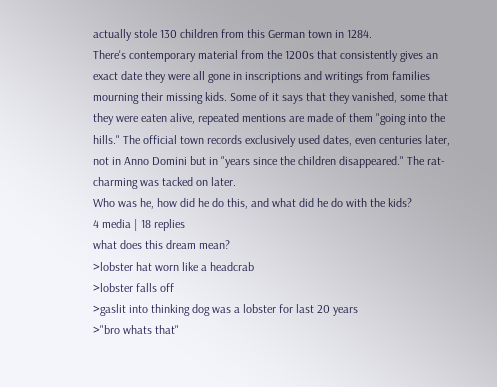actually stole 130 children from this German town in 1284.
There's contemporary material from the 1200s that consistently gives an exact date they were all gone in inscriptions and writings from families mourning their missing kids. Some of it says that they vanished, some that they were eaten alive, repeated mentions are made of them "going into the hills." The official town records exclusively used dates, even centuries later, not in Anno Domini but in "years since the children disappeared." The rat-charming was tacked on later.
Who was he, how did he do this, and what did he do with the kids?
4 media | 18 replies
what does this dream mean?
>lobster hat worn like a headcrab
>lobster falls off
>gaslit into thinking dog was a lobster for last 20 years
>"bro whats that"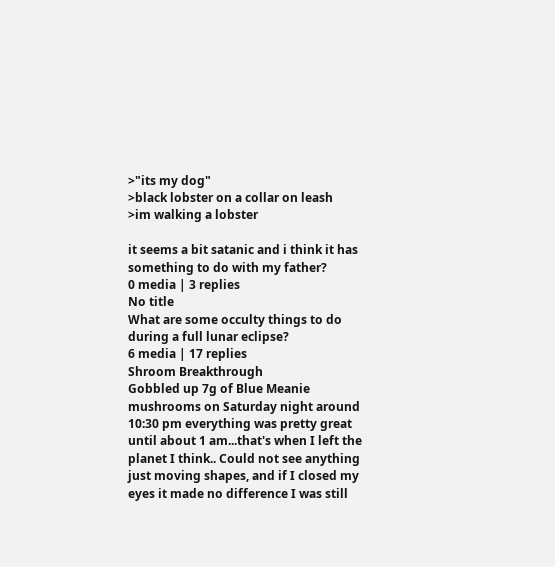>"its my dog"
>black lobster on a collar on leash
>im walking a lobster

it seems a bit satanic and i think it has something to do with my father?
0 media | 3 replies
No title
What are some occulty things to do during a full lunar eclipse?
6 media | 17 replies
Shroom Breakthrough
Gobbled up 7g of Blue Meanie mushrooms on Saturday night around 10:30 pm everything was pretty great until about 1 am...that's when I left the planet I think.. Could not see anything just moving shapes, and if I closed my eyes it made no difference I was still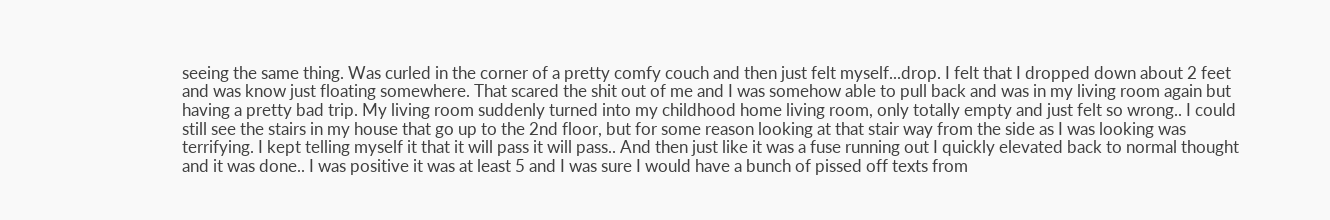seeing the same thing. Was curled in the corner of a pretty comfy couch and then just felt myself...drop. I felt that I dropped down about 2 feet and was know just floating somewhere. That scared the shit out of me and I was somehow able to pull back and was in my living room again but having a pretty bad trip. My living room suddenly turned into my childhood home living room, only totally empty and just felt so wrong.. I could still see the stairs in my house that go up to the 2nd floor, but for some reason looking at that stair way from the side as I was looking was terrifying. I kept telling myself it that it will pass it will pass.. And then just like it was a fuse running out I quickly elevated back to normal thought and it was done.. I was positive it was at least 5 and I was sure I would have a bunch of pissed off texts from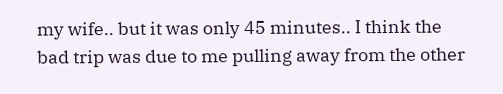my wife.. but it was only 45 minutes.. I think the bad trip was due to me pulling away from the other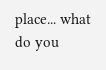place... what do you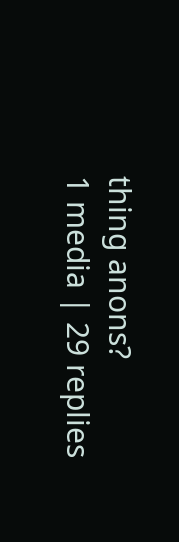thing anons?
1 media | 29 replies